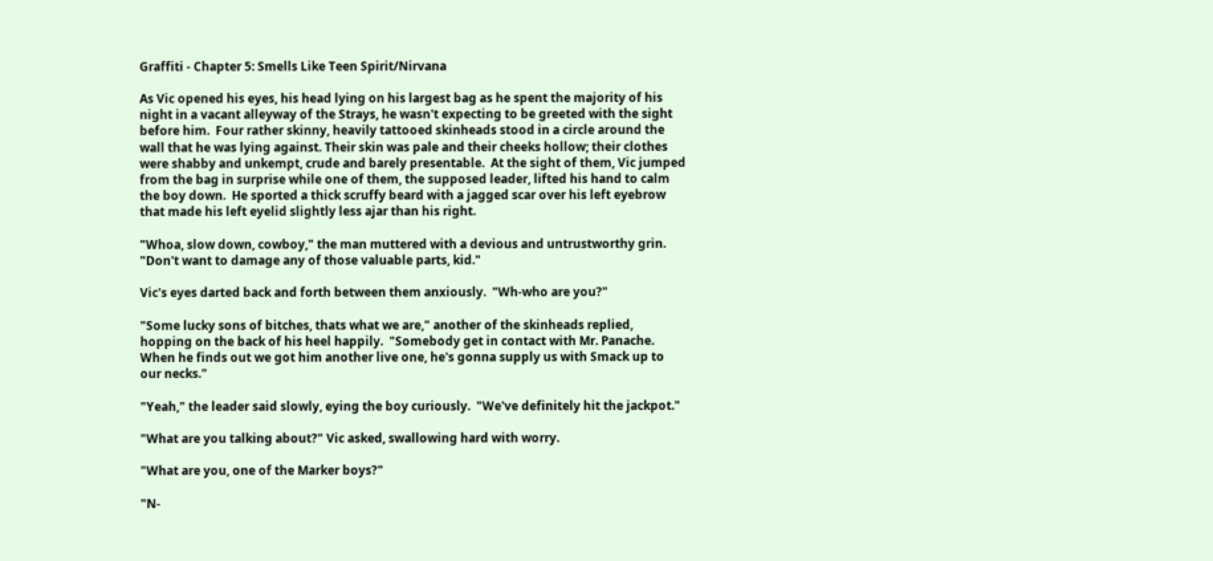Graffiti - Chapter 5: Smells Like Teen Spirit/Nirvana

As Vic opened his eyes, his head lying on his largest bag as he spent the majority of his night in a vacant alleyway of the Strays, he wasn't expecting to be greeted with the sight before him.  Four rather skinny, heavily tattooed skinheads stood in a circle around the wall that he was lying against. Their skin was pale and their cheeks hollow; their clothes were shabby and unkempt, crude and barely presentable.  At the sight of them, Vic jumped from the bag in surprise while one of them, the supposed leader, lifted his hand to calm the boy down.  He sported a thick scruffy beard with a jagged scar over his left eyebrow that made his left eyelid slightly less ajar than his right.

"Whoa, slow down, cowboy," the man muttered with a devious and untrustworthy grin.  "Don't want to damage any of those valuable parts, kid."

Vic's eyes darted back and forth between them anxiously.  "Wh-who are you?"

"Some lucky sons of bitches, thats what we are," another of the skinheads replied, hopping on the back of his heel happily.  "Somebody get in contact with Mr. Panache.  When he finds out we got him another live one, he's gonna supply us with Smack up to our necks."

"Yeah," the leader said slowly, eying the boy curiously.  "We've definitely hit the jackpot."

"What are you talking about?" Vic asked, swallowing hard with worry.

"What are you, one of the Marker boys?"

"N-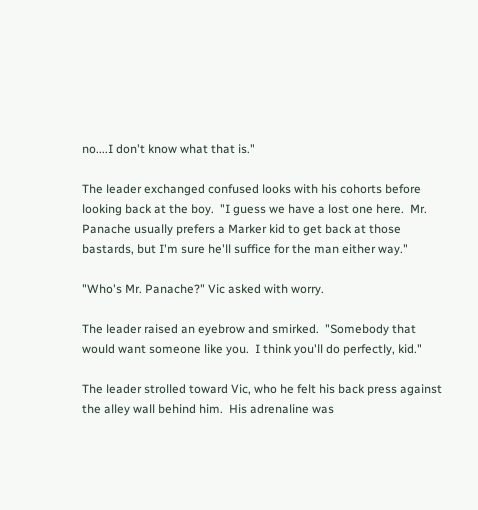no....I don't know what that is."

The leader exchanged confused looks with his cohorts before looking back at the boy.  "I guess we have a lost one here.  Mr. Panache usually prefers a Marker kid to get back at those bastards, but I'm sure he'll suffice for the man either way."

"Who's Mr. Panache?" Vic asked with worry.

The leader raised an eyebrow and smirked.  "Somebody that would want someone like you.  I think you'll do perfectly, kid."

The leader strolled toward Vic, who he felt his back press against the alley wall behind him.  His adrenaline was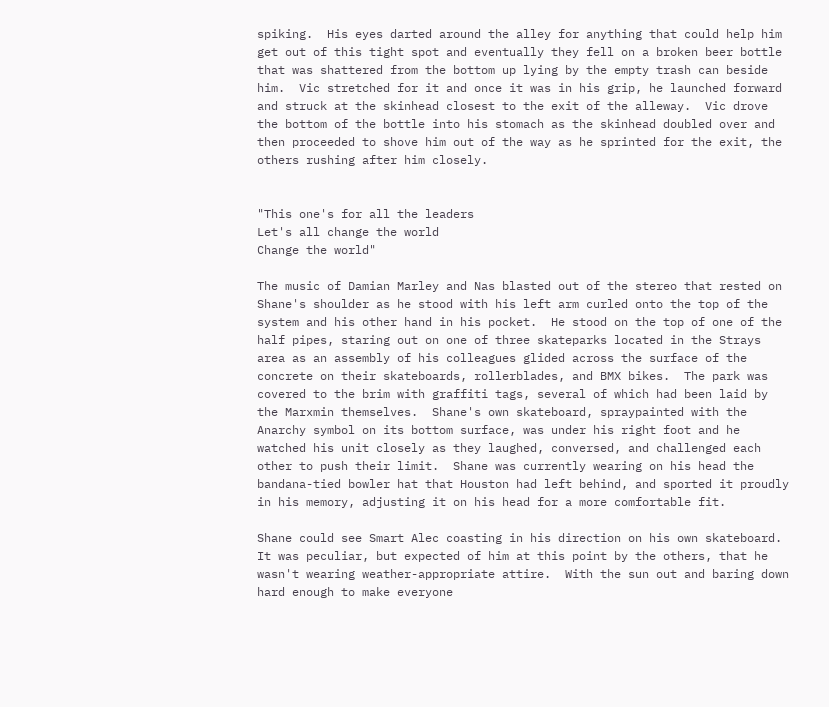spiking.  His eyes darted around the alley for anything that could help him get out of this tight spot and eventually they fell on a broken beer bottle that was shattered from the bottom up lying by the empty trash can beside him.  Vic stretched for it and once it was in his grip, he launched forward and struck at the skinhead closest to the exit of the alleway.  Vic drove the bottom of the bottle into his stomach as the skinhead doubled over and then proceeded to shove him out of the way as he sprinted for the exit, the others rushing after him closely.


"This one's for all the leaders
Let's all change the world
Change the world"

The music of Damian Marley and Nas blasted out of the stereo that rested on Shane's shoulder as he stood with his left arm curled onto the top of the system and his other hand in his pocket.  He stood on the top of one of the half pipes, staring out on one of three skateparks located in the Strays area as an assembly of his colleagues glided across the surface of the concrete on their skateboards, rollerblades, and BMX bikes.  The park was covered to the brim with graffiti tags, several of which had been laid by the Marxmin themselves.  Shane's own skateboard, spraypainted with the Anarchy symbol on its bottom surface, was under his right foot and he watched his unit closely as they laughed, conversed, and challenged each other to push their limit.  Shane was currently wearing on his head the bandana-tied bowler hat that Houston had left behind, and sported it proudly in his memory, adjusting it on his head for a more comfortable fit.

Shane could see Smart Alec coasting in his direction on his own skateboard.  It was peculiar, but expected of him at this point by the others, that he wasn't wearing weather-appropriate attire.  With the sun out and baring down hard enough to make everyone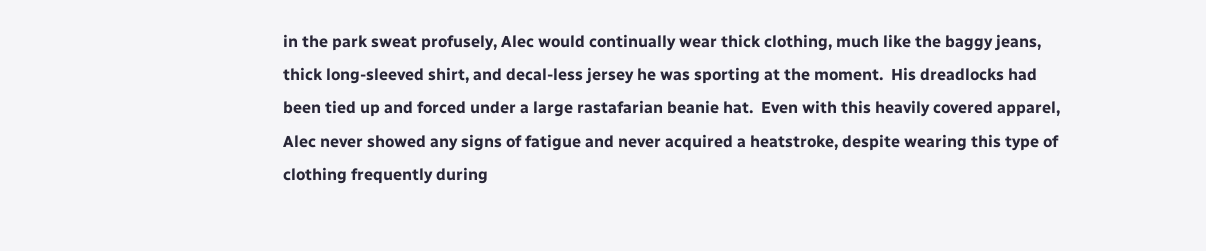in the park sweat profusely, Alec would continually wear thick clothing, much like the baggy jeans, thick long-sleeved shirt, and decal-less jersey he was sporting at the moment.  His dreadlocks had been tied up and forced under a large rastafarian beanie hat.  Even with this heavily covered apparel, Alec never showed any signs of fatigue and never acquired a heatstroke, despite wearing this type of clothing frequently during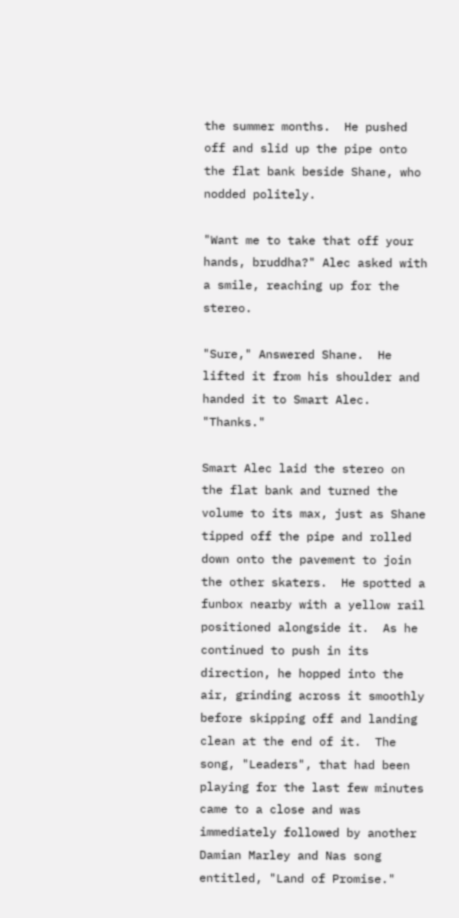the summer months.  He pushed off and slid up the pipe onto the flat bank beside Shane, who nodded politely.

"Want me to take that off your hands, bruddha?" Alec asked with a smile, reaching up for the stereo.

"Sure," Answered Shane.  He lifted it from his shoulder and handed it to Smart Alec.  "Thanks."

Smart Alec laid the stereo on the flat bank and turned the volume to its max, just as Shane tipped off the pipe and rolled down onto the pavement to join the other skaters.  He spotted a funbox nearby with a yellow rail positioned alongside it.  As he continued to push in its direction, he hopped into the air, grinding across it smoothly before skipping off and landing clean at the end of it.  The song, "Leaders", that had been playing for the last few minutes came to a close and was immediately followed by another Damian Marley and Nas song entitled, "Land of Promise."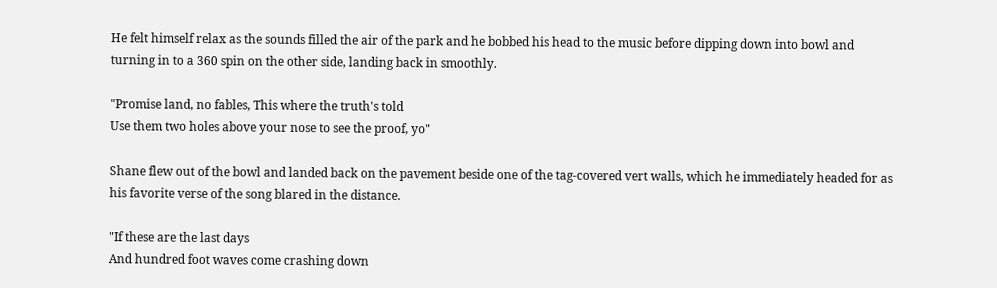He felt himself relax as the sounds filled the air of the park and he bobbed his head to the music before dipping down into bowl and turning in to a 360 spin on the other side, landing back in smoothly.

"Promise land, no fables, This where the truth's told
Use them two holes above your nose to see the proof, yo"

Shane flew out of the bowl and landed back on the pavement beside one of the tag-covered vert walls, which he immediately headed for as his favorite verse of the song blared in the distance.

"If these are the last days
And hundred foot waves come crashing down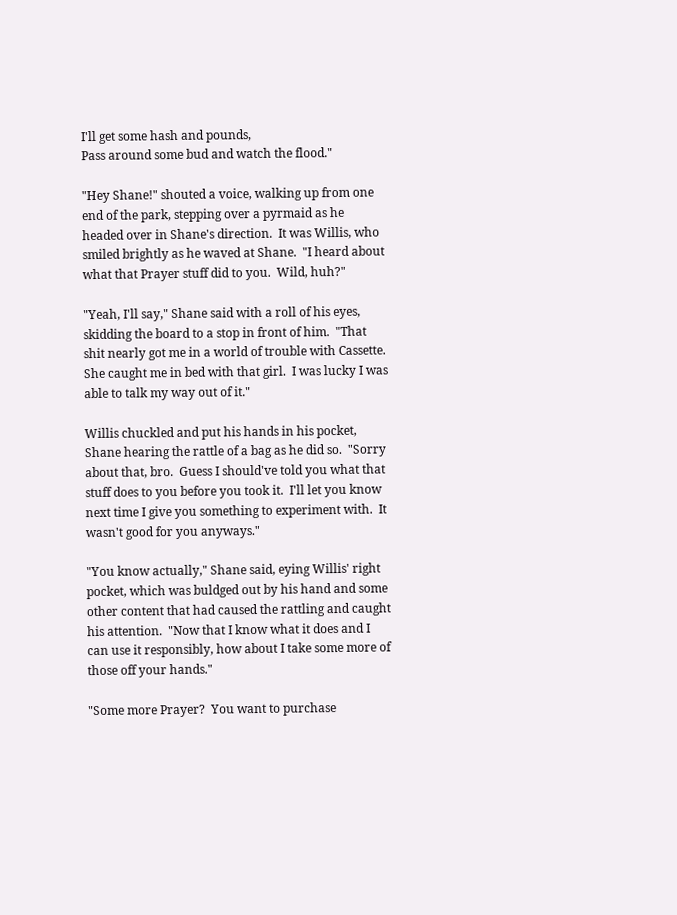I'll get some hash and pounds,
Pass around some bud and watch the flood."

"Hey Shane!" shouted a voice, walking up from one end of the park, stepping over a pyrmaid as he headed over in Shane's direction.  It was Willis, who smiled brightly as he waved at Shane.  "I heard about what that Prayer stuff did to you.  Wild, huh?"

"Yeah, I'll say," Shane said with a roll of his eyes, skidding the board to a stop in front of him.  "That shit nearly got me in a world of trouble with Cassette.  She caught me in bed with that girl.  I was lucky I was able to talk my way out of it."

Willis chuckled and put his hands in his pocket, Shane hearing the rattle of a bag as he did so.  "Sorry about that, bro.  Guess I should've told you what that stuff does to you before you took it.  I'll let you know next time I give you something to experiment with.  It wasn't good for you anyways."

"You know actually," Shane said, eying Willis' right pocket, which was buldged out by his hand and some other content that had caused the rattling and caught his attention.  "Now that I know what it does and I can use it responsibly, how about I take some more of those off your hands."

"Some more Prayer?  You want to purchase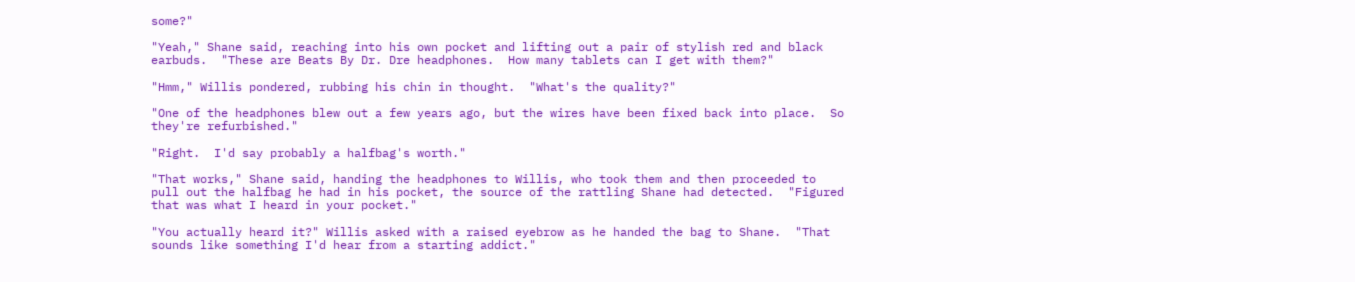some?"

"Yeah," Shane said, reaching into his own pocket and lifting out a pair of stylish red and black earbuds.  "These are Beats By Dr. Dre headphones.  How many tablets can I get with them?"

"Hmm," Willis pondered, rubbing his chin in thought.  "What's the quality?"

"One of the headphones blew out a few years ago, but the wires have been fixed back into place.  So they're refurbished."

"Right.  I'd say probably a halfbag's worth."

"That works," Shane said, handing the headphones to Willis, who took them and then proceeded to pull out the halfbag he had in his pocket, the source of the rattling Shane had detected.  "Figured that was what I heard in your pocket."

"You actually heard it?" Willis asked with a raised eyebrow as he handed the bag to Shane.  "That sounds like something I'd hear from a starting addict."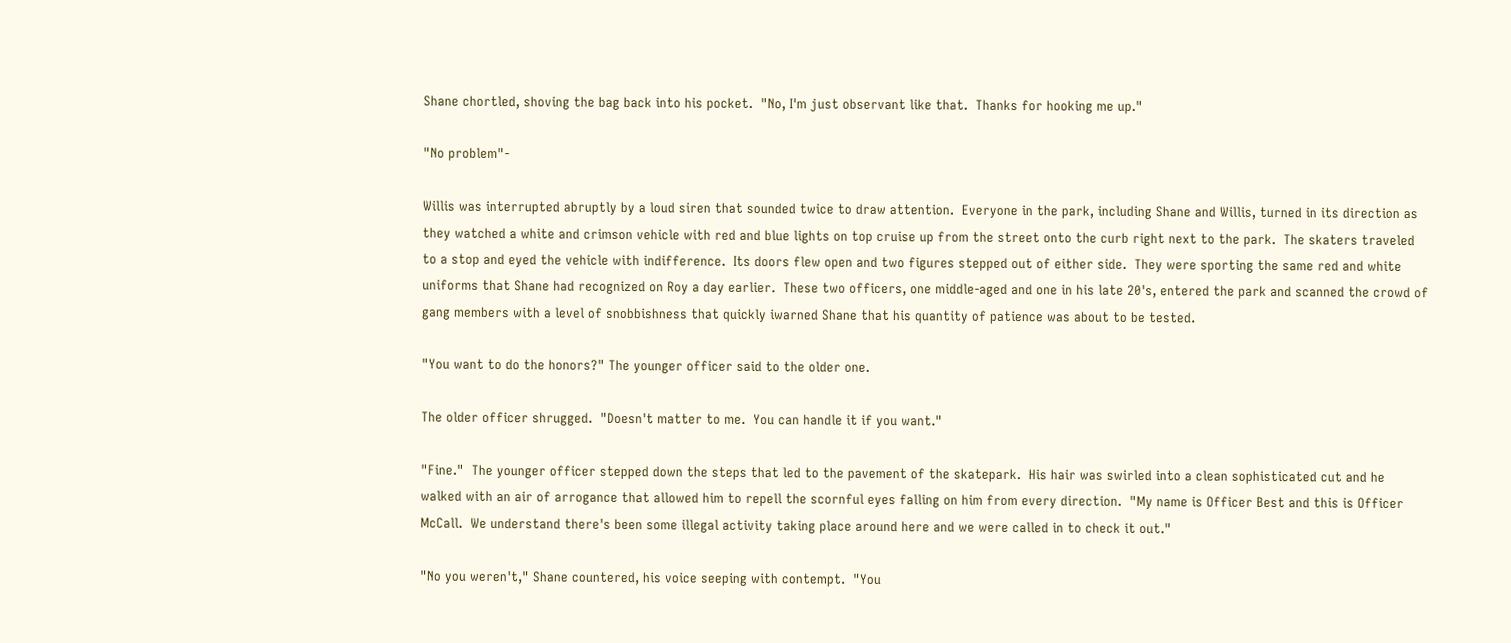Shane chortled, shoving the bag back into his pocket.  "No, I'm just observant like that.  Thanks for hooking me up."

"No problem"-

Willis was interrupted abruptly by a loud siren that sounded twice to draw attention.  Everyone in the park, including Shane and Willis, turned in its direction as they watched a white and crimson vehicle with red and blue lights on top cruise up from the street onto the curb right next to the park.  The skaters traveled to a stop and eyed the vehicle with indifference.  Its doors flew open and two figures stepped out of either side.  They were sporting the same red and white uniforms that Shane had recognized on Roy a day earlier.  These two officers, one middle-aged and one in his late 20's, entered the park and scanned the crowd of gang members with a level of snobbishness that quickly iwarned Shane that his quantity of patience was about to be tested.

"You want to do the honors?" The younger officer said to the older one.

The older officer shrugged.  "Doesn't matter to me.  You can handle it if you want."

"Fine."  The younger officer stepped down the steps that led to the pavement of the skatepark.  His hair was swirled into a clean sophisticated cut and he walked with an air of arrogance that allowed him to repell the scornful eyes falling on him from every direction.  "My name is Officer Best and this is Officer McCall.  We understand there's been some illegal activity taking place around here and we were called in to check it out."

"No you weren't," Shane countered, his voice seeping with contempt.  "You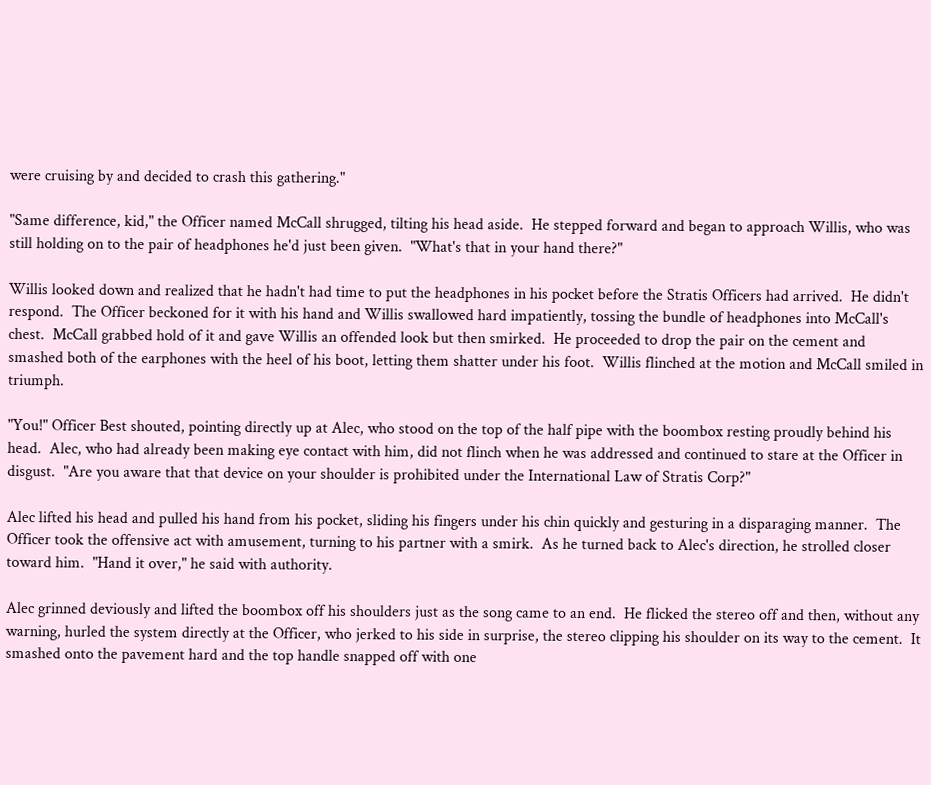were cruising by and decided to crash this gathering."

"Same difference, kid," the Officer named McCall shrugged, tilting his head aside.  He stepped forward and began to approach Willis, who was still holding on to the pair of headphones he'd just been given.  "What's that in your hand there?"

Willis looked down and realized that he hadn't had time to put the headphones in his pocket before the Stratis Officers had arrived.  He didn't respond.  The Officer beckoned for it with his hand and Willis swallowed hard impatiently, tossing the bundle of headphones into McCall's chest.  McCall grabbed hold of it and gave Willis an offended look but then smirked.  He proceeded to drop the pair on the cement and smashed both of the earphones with the heel of his boot, letting them shatter under his foot.  Willis flinched at the motion and McCall smiled in triumph.

"You!" Officer Best shouted, pointing directly up at Alec, who stood on the top of the half pipe with the boombox resting proudly behind his head.  Alec, who had already been making eye contact with him, did not flinch when he was addressed and continued to stare at the Officer in disgust.  "Are you aware that that device on your shoulder is prohibited under the International Law of Stratis Corp?"

Alec lifted his head and pulled his hand from his pocket, sliding his fingers under his chin quickly and gesturing in a disparaging manner.  The Officer took the offensive act with amusement, turning to his partner with a smirk.  As he turned back to Alec's direction, he strolled closer toward him.  "Hand it over," he said with authority.

Alec grinned deviously and lifted the boombox off his shoulders just as the song came to an end.  He flicked the stereo off and then, without any warning, hurled the system directly at the Officer, who jerked to his side in surprise, the stereo clipping his shoulder on its way to the cement.  It smashed onto the pavement hard and the top handle snapped off with one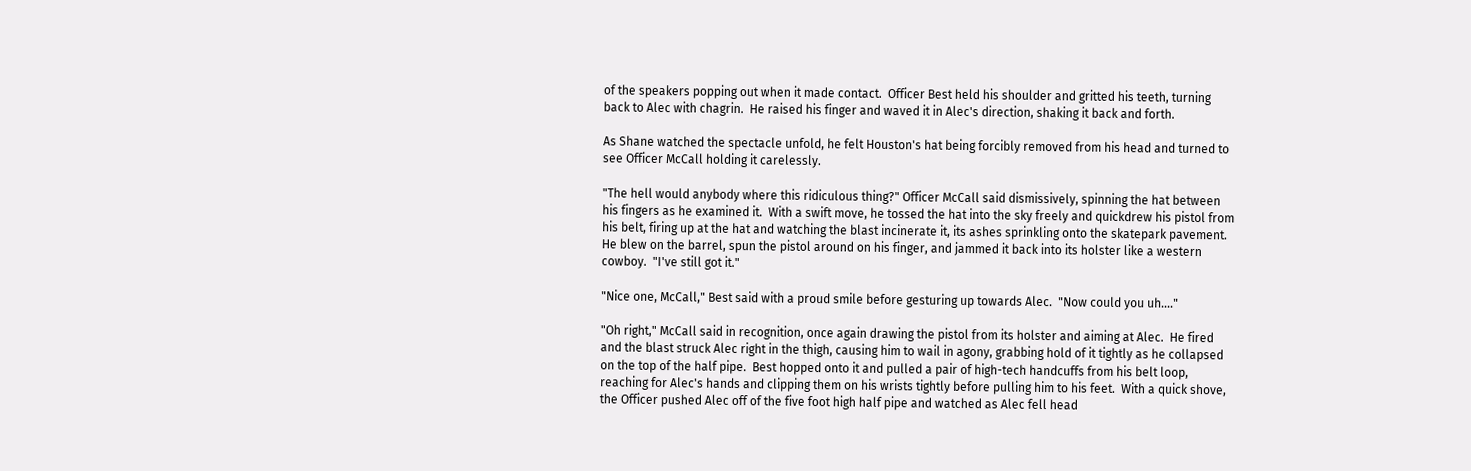of the speakers popping out when it made contact.  Officer Best held his shoulder and gritted his teeth, turning back to Alec with chagrin.  He raised his finger and waved it in Alec's direction, shaking it back and forth.

As Shane watched the spectacle unfold, he felt Houston's hat being forcibly removed from his head and turned to see Officer McCall holding it carelessly.

"The hell would anybody where this ridiculous thing?" Officer McCall said dismissively, spinning the hat between his fingers as he examined it.  With a swift move, he tossed the hat into the sky freely and quickdrew his pistol from his belt, firing up at the hat and watching the blast incinerate it, its ashes sprinkling onto the skatepark pavement.  He blew on the barrel, spun the pistol around on his finger, and jammed it back into its holster like a western cowboy.  "I've still got it."

"Nice one, McCall," Best said with a proud smile before gesturing up towards Alec.  "Now could you uh...."

"Oh right," McCall said in recognition, once again drawing the pistol from its holster and aiming at Alec.  He fired and the blast struck Alec right in the thigh, causing him to wail in agony, grabbing hold of it tightly as he collapsed on the top of the half pipe.  Best hopped onto it and pulled a pair of high-tech handcuffs from his belt loop, reaching for Alec's hands and clipping them on his wrists tightly before pulling him to his feet.  With a quick shove, the Officer pushed Alec off of the five foot high half pipe and watched as Alec fell head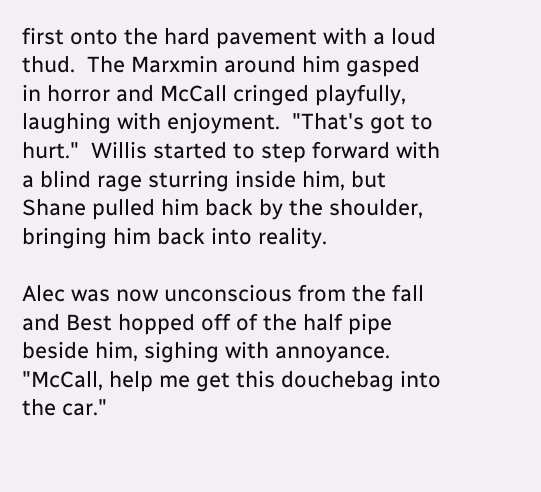first onto the hard pavement with a loud thud.  The Marxmin around him gasped in horror and McCall cringed playfully, laughing with enjoyment.  "That's got to hurt."  Willis started to step forward with a blind rage sturring inside him, but Shane pulled him back by the shoulder, bringing him back into reality.

Alec was now unconscious from the fall and Best hopped off of the half pipe beside him, sighing with annoyance.  "McCall, help me get this douchebag into the car."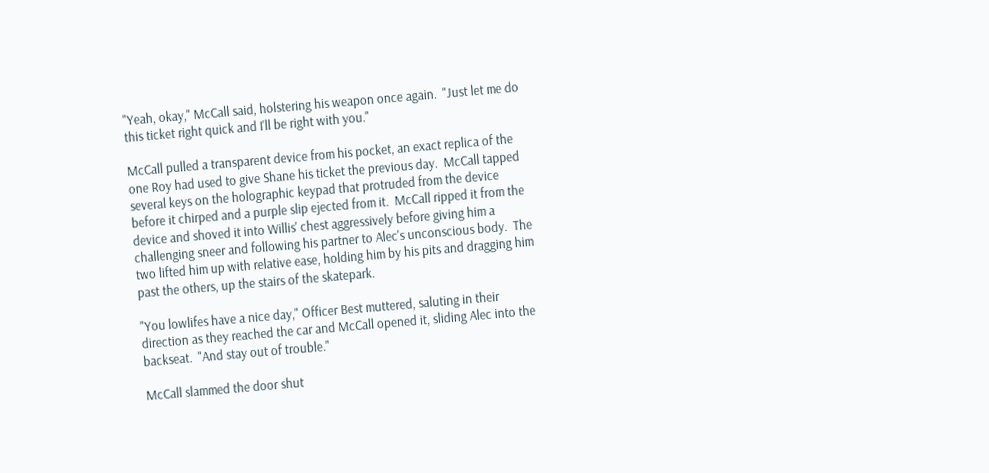"Yeah, okay," McCall said, holstering his weapon once again.  "Just let me do this ticket right quick and I'll be right with you."

McCall pulled a transparent device from his pocket, an exact replica of the one Roy had used to give Shane his ticket the previous day.  McCall tapped several keys on the holographic keypad that protruded from the device before it chirped and a purple slip ejected from it.  McCall ripped it from the device and shoved it into Willis' chest aggressively before giving him a challenging sneer and following his partner to Alec's unconscious body.  The two lifted him up with relative ease, holding him by his pits and dragging him past the others, up the stairs of the skatepark.

"You lowlifes have a nice day," Officer Best muttered, saluting in their direction as they reached the car and McCall opened it, sliding Alec into the backseat.  "And stay out of trouble."

McCall slammed the door shut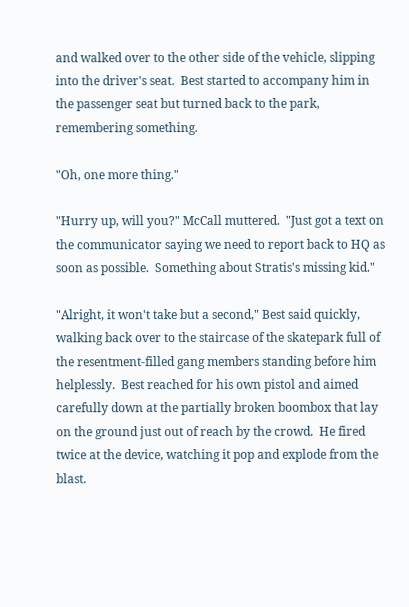and walked over to the other side of the vehicle, slipping into the driver's seat.  Best started to accompany him in the passenger seat but turned back to the park, remembering something.

"Oh, one more thing."

"Hurry up, will you?" McCall muttered.  "Just got a text on the communicator saying we need to report back to HQ as soon as possible.  Something about Stratis's missing kid."

"Alright, it won't take but a second," Best said quickly, walking back over to the staircase of the skatepark full of the resentment-filled gang members standing before him helplessly.  Best reached for his own pistol and aimed carefully down at the partially broken boombox that lay on the ground just out of reach by the crowd.  He fired twice at the device, watching it pop and explode from the blast.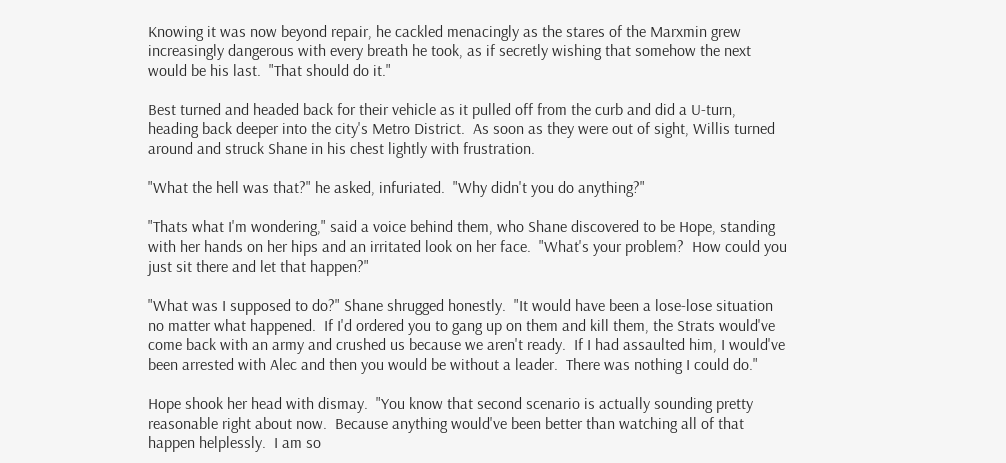Knowing it was now beyond repair, he cackled menacingly as the stares of the Marxmin grew increasingly dangerous with every breath he took, as if secretly wishing that somehow the next would be his last.  "That should do it."

Best turned and headed back for their vehicle as it pulled off from the curb and did a U-turn, heading back deeper into the city's Metro District.  As soon as they were out of sight, Willis turned around and struck Shane in his chest lightly with frustration.

"What the hell was that?" he asked, infuriated.  "Why didn't you do anything?"

"Thats what I'm wondering," said a voice behind them, who Shane discovered to be Hope, standing with her hands on her hips and an irritated look on her face.  "What's your problem?  How could you just sit there and let that happen?"

"What was I supposed to do?" Shane shrugged honestly.  "It would have been a lose-lose situation no matter what happened.  If I'd ordered you to gang up on them and kill them, the Strats would've come back with an army and crushed us because we aren't ready.  If I had assaulted him, I would've been arrested with Alec and then you would be without a leader.  There was nothing I could do."

Hope shook her head with dismay.  "You know that second scenario is actually sounding pretty reasonable right about now.  Because anything would've been better than watching all of that happen helplessly.  I am so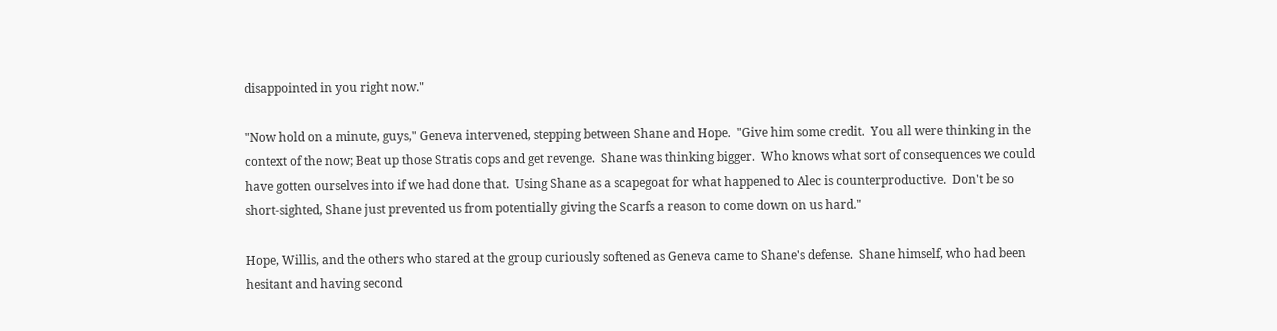disappointed in you right now."

"Now hold on a minute, guys," Geneva intervened, stepping between Shane and Hope.  "Give him some credit.  You all were thinking in the context of the now; Beat up those Stratis cops and get revenge.  Shane was thinking bigger.  Who knows what sort of consequences we could have gotten ourselves into if we had done that.  Using Shane as a scapegoat for what happened to Alec is counterproductive.  Don't be so short-sighted, Shane just prevented us from potentially giving the Scarfs a reason to come down on us hard."

Hope, Willis, and the others who stared at the group curiously softened as Geneva came to Shane's defense.  Shane himself, who had been hesitant and having second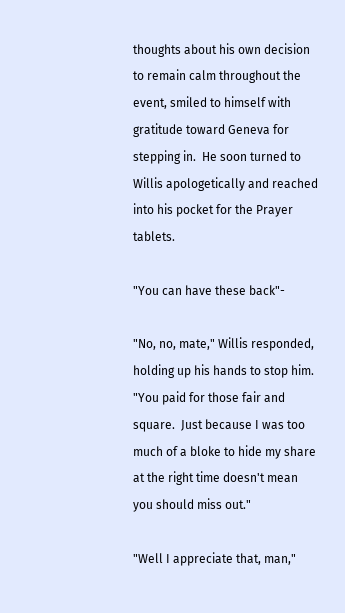thoughts about his own decision to remain calm throughout the event, smiled to himself with gratitude toward Geneva for stepping in.  He soon turned to Willis apologetically and reached into his pocket for the Prayer tablets.

"You can have these back"-

"No, no, mate," Willis responded, holding up his hands to stop him.  "You paid for those fair and square.  Just because I was too much of a bloke to hide my share at the right time doesn't mean you should miss out."

"Well I appreciate that, man,"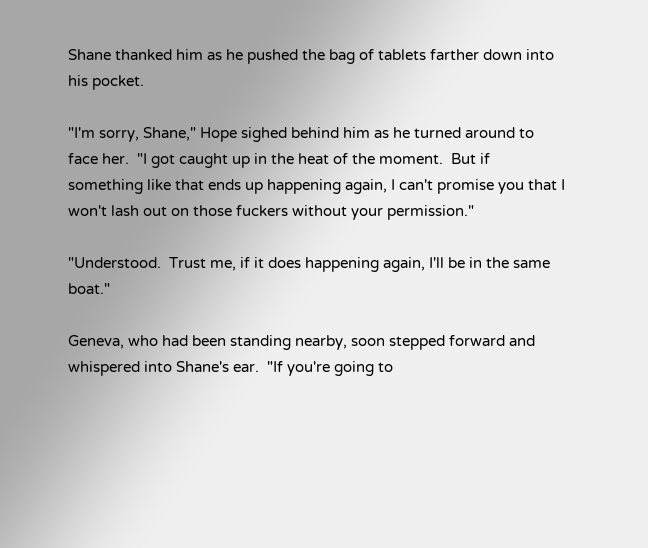Shane thanked him as he pushed the bag of tablets farther down into his pocket.

"I'm sorry, Shane," Hope sighed behind him as he turned around to face her.  "I got caught up in the heat of the moment.  But if something like that ends up happening again, I can't promise you that I won't lash out on those fuckers without your permission."

"Understood.  Trust me, if it does happening again, I'll be in the same boat."

Geneva, who had been standing nearby, soon stepped forward and whispered into Shane's ear.  "If you're going to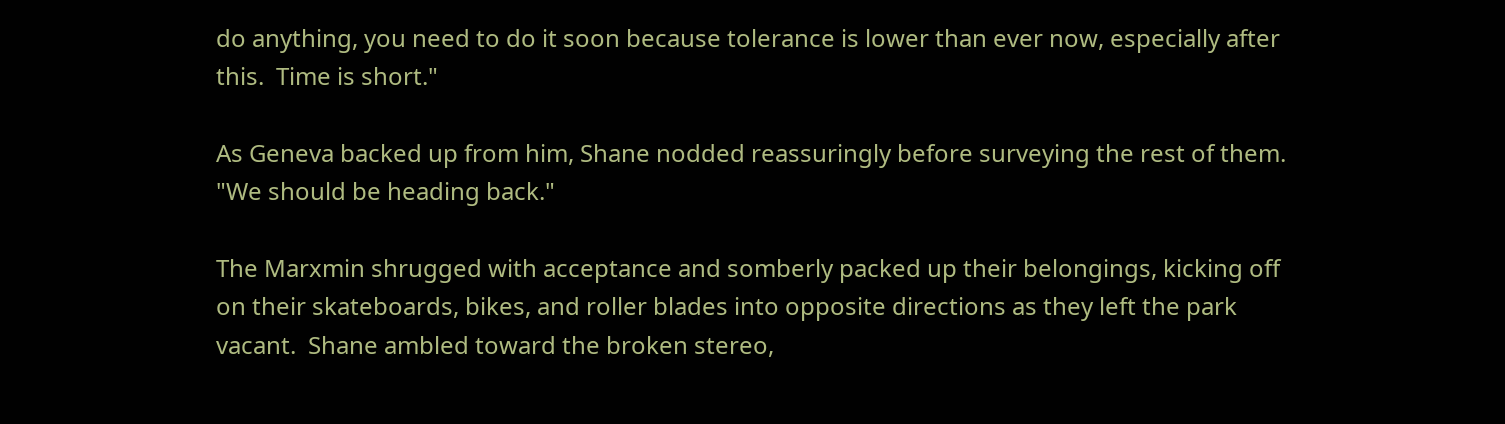do anything, you need to do it soon because tolerance is lower than ever now, especially after this.  Time is short."

As Geneva backed up from him, Shane nodded reassuringly before surveying the rest of them.  "We should be heading back."

The Marxmin shrugged with acceptance and somberly packed up their belongings, kicking off on their skateboards, bikes, and roller blades into opposite directions as they left the park vacant.  Shane ambled toward the broken stereo,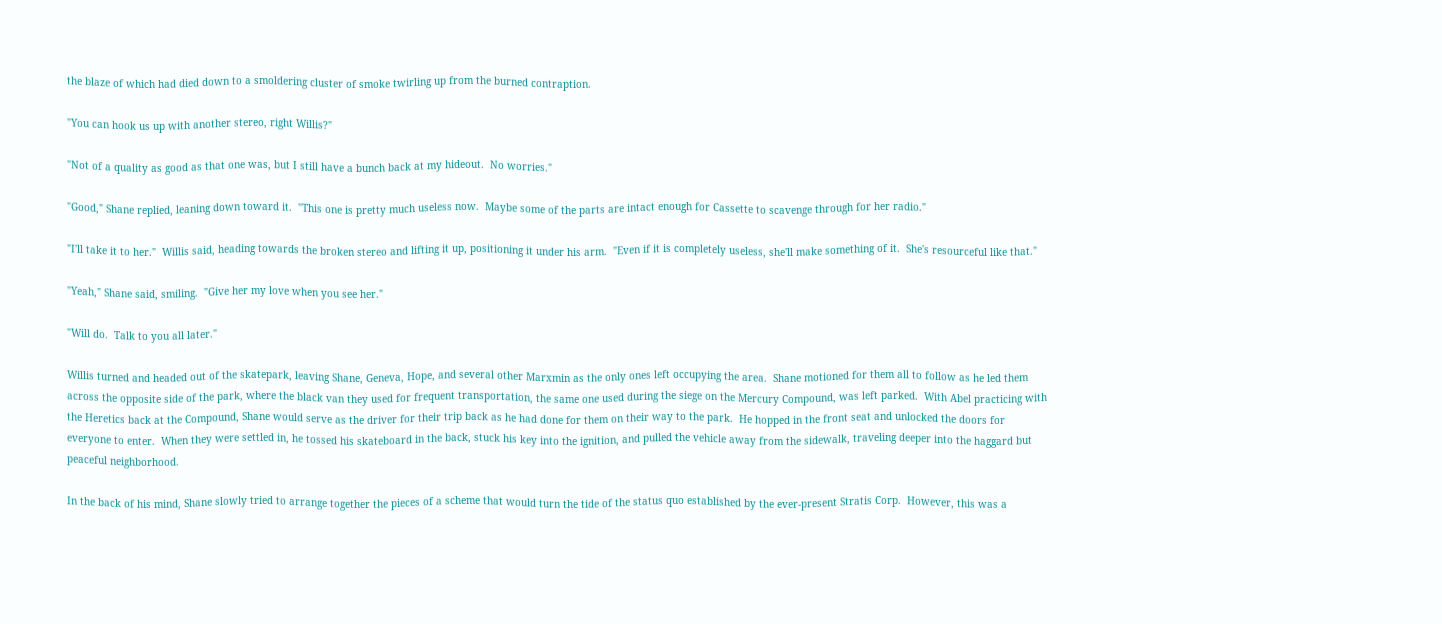the blaze of which had died down to a smoldering cluster of smoke twirling up from the burned contraption.

"You can hook us up with another stereo, right Willis?"

"Not of a quality as good as that one was, but I still have a bunch back at my hideout.  No worries."

"Good," Shane replied, leaning down toward it.  "This one is pretty much useless now.  Maybe some of the parts are intact enough for Cassette to scavenge through for her radio."

"I'll take it to her."  Willis said, heading towards the broken stereo and lifting it up, positioning it under his arm.  "Even if it is completely useless, she'll make something of it.  She's resourceful like that."

"Yeah," Shane said, smiling.  "Give her my love when you see her."

"Will do.  Talk to you all later."

Willis turned and headed out of the skatepark, leaving Shane, Geneva, Hope, and several other Marxmin as the only ones left occupying the area.  Shane motioned for them all to follow as he led them across the opposite side of the park, where the black van they used for frequent transportation, the same one used during the siege on the Mercury Compound, was left parked.  With Abel practicing with the Heretics back at the Compound, Shane would serve as the driver for their trip back as he had done for them on their way to the park.  He hopped in the front seat and unlocked the doors for everyone to enter.  When they were settled in, he tossed his skateboard in the back, stuck his key into the ignition, and pulled the vehicle away from the sidewalk, traveling deeper into the haggard but peaceful neighborhood.

In the back of his mind, Shane slowly tried to arrange together the pieces of a scheme that would turn the tide of the status quo established by the ever-present Stratis Corp.  However, this was a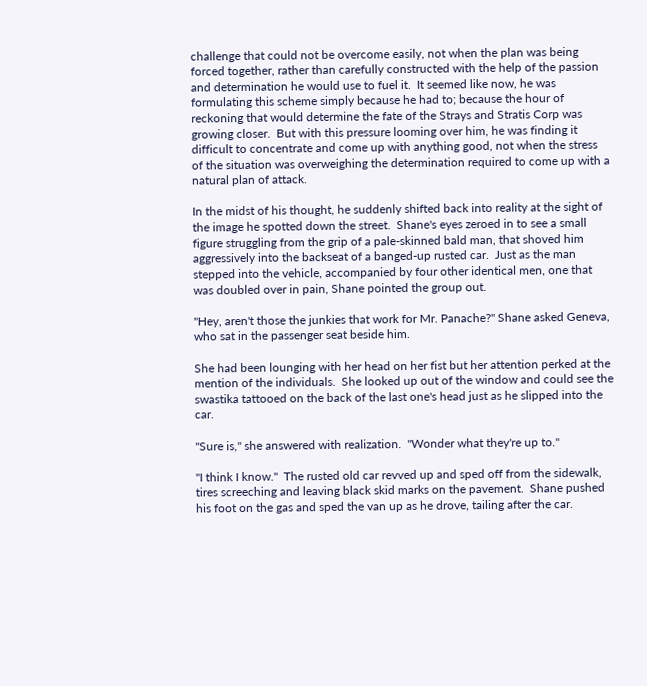challenge that could not be overcome easily, not when the plan was being forced together, rather than carefully constructed with the help of the passion and determination he would use to fuel it.  It seemed like now, he was formulating this scheme simply because he had to; because the hour of reckoning that would determine the fate of the Strays and Stratis Corp was growing closer.  But with this pressure looming over him, he was finding it difficult to concentrate and come up with anything good, not when the stress of the situation was overweighing the determination required to come up with a natural plan of attack.

In the midst of his thought, he suddenly shifted back into reality at the sight of the image he spotted down the street.  Shane's eyes zeroed in to see a small figure struggling from the grip of a pale-skinned bald man, that shoved him aggressively into the backseat of a banged-up rusted car.  Just as the man stepped into the vehicle, accompanied by four other identical men, one that was doubled over in pain, Shane pointed the group out.

"Hey, aren't those the junkies that work for Mr. Panache?" Shane asked Geneva, who sat in the passenger seat beside him.

She had been lounging with her head on her fist but her attention perked at the mention of the individuals.  She looked up out of the window and could see the swastika tattooed on the back of the last one's head just as he slipped into the car.

"Sure is," she answered with realization.  "Wonder what they're up to."

"I think I know."  The rusted old car revved up and sped off from the sidewalk, tires screeching and leaving black skid marks on the pavement.  Shane pushed his foot on the gas and sped the van up as he drove, tailing after the car.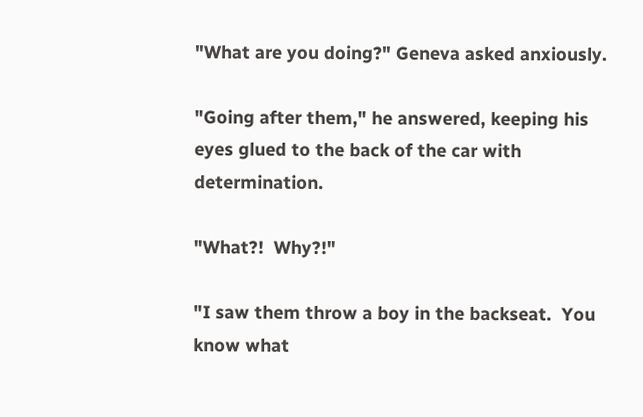"What are you doing?" Geneva asked anxiously.

"Going after them," he answered, keeping his eyes glued to the back of the car with determination.

"What?!  Why?!"

"I saw them throw a boy in the backseat.  You know what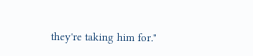they're taking him for."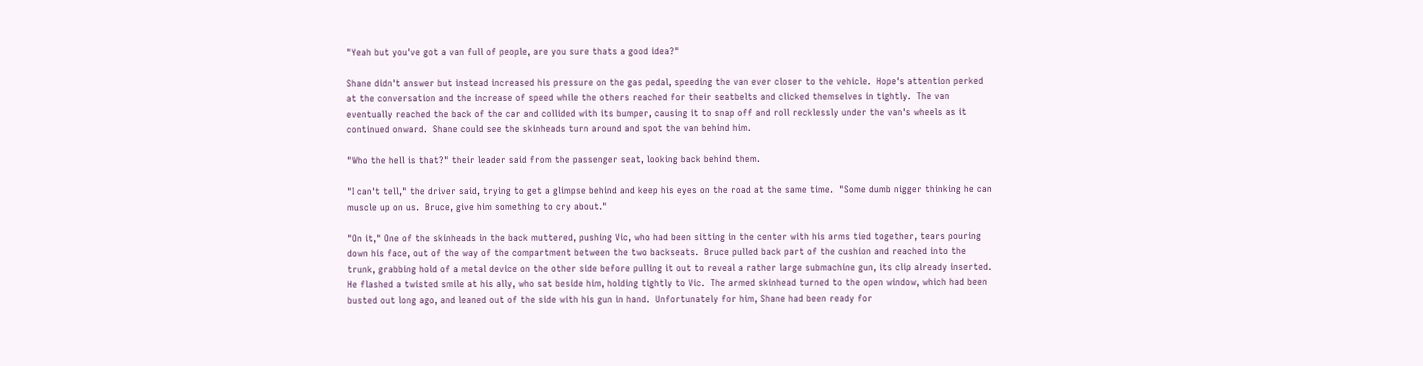"Yeah but you've got a van full of people, are you sure thats a good idea?"

Shane didn't answer but instead increased his pressure on the gas pedal, speeding the van ever closer to the vehicle.  Hope's attention perked at the conversation and the increase of speed while the others reached for their seatbelts and clicked themselves in tightly.  The van eventually reached the back of the car and collided with its bumper, causing it to snap off and roll recklessly under the van's wheels as it continued onward.  Shane could see the skinheads turn around and spot the van behind him.

"Who the hell is that?" their leader said from the passenger seat, looking back behind them.

"I can't tell," the driver said, trying to get a glimpse behind and keep his eyes on the road at the same time.  "Some dumb nigger thinking he can muscle up on us.  Bruce, give him something to cry about."

"On it," One of the skinheads in the back muttered, pushing Vic, who had been sitting in the center with his arms tied together, tears pouring down his face, out of the way of the compartment between the two backseats.  Bruce pulled back part of the cushion and reached into the trunk, grabbing hold of a metal device on the other side before pulling it out to reveal a rather large submachine gun, its clip already inserted.  He flashed a twisted smile at his ally, who sat beside him, holding tightly to Vic.  The armed skinhead turned to the open window, which had been busted out long ago, and leaned out of the side with his gun in hand.  Unfortunately for him, Shane had been ready for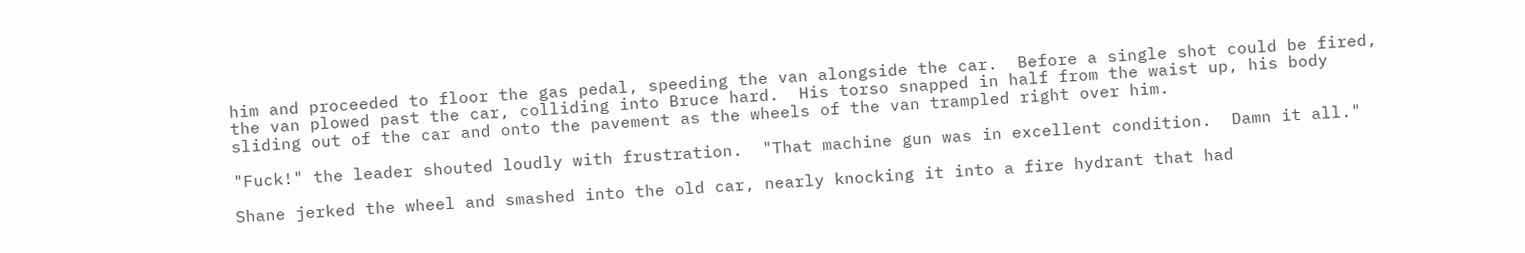him and proceeded to floor the gas pedal, speeding the van alongside the car.  Before a single shot could be fired, the van plowed past the car, colliding into Bruce hard.  His torso snapped in half from the waist up, his body sliding out of the car and onto the pavement as the wheels of the van trampled right over him.

"Fuck!" the leader shouted loudly with frustration.  "That machine gun was in excellent condition.  Damn it all."

Shane jerked the wheel and smashed into the old car, nearly knocking it into a fire hydrant that had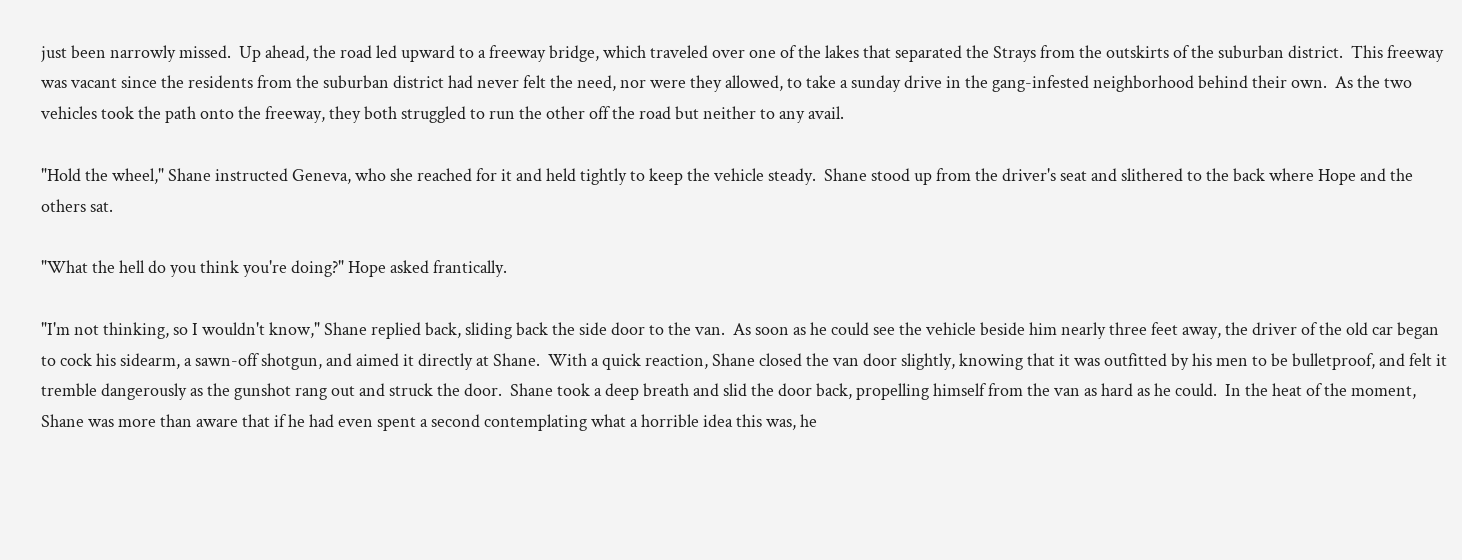just been narrowly missed.  Up ahead, the road led upward to a freeway bridge, which traveled over one of the lakes that separated the Strays from the outskirts of the suburban district.  This freeway was vacant since the residents from the suburban district had never felt the need, nor were they allowed, to take a sunday drive in the gang-infested neighborhood behind their own.  As the two vehicles took the path onto the freeway, they both struggled to run the other off the road but neither to any avail.

"Hold the wheel," Shane instructed Geneva, who she reached for it and held tightly to keep the vehicle steady.  Shane stood up from the driver's seat and slithered to the back where Hope and the others sat.

"What the hell do you think you're doing?" Hope asked frantically.

"I'm not thinking, so I wouldn't know," Shane replied back, sliding back the side door to the van.  As soon as he could see the vehicle beside him nearly three feet away, the driver of the old car began to cock his sidearm, a sawn-off shotgun, and aimed it directly at Shane.  With a quick reaction, Shane closed the van door slightly, knowing that it was outfitted by his men to be bulletproof, and felt it tremble dangerously as the gunshot rang out and struck the door.  Shane took a deep breath and slid the door back, propelling himself from the van as hard as he could.  In the heat of the moment, Shane was more than aware that if he had even spent a second contemplating what a horrible idea this was, he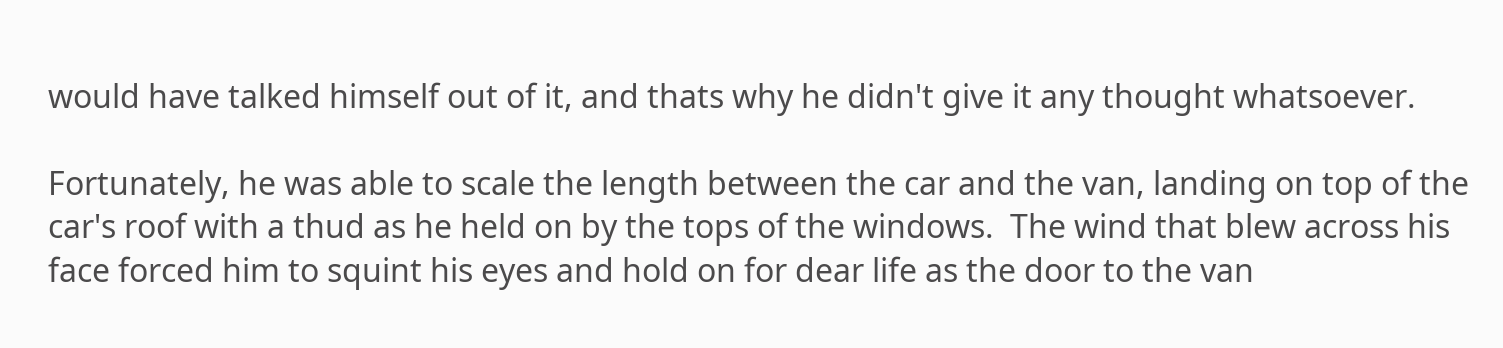would have talked himself out of it, and thats why he didn't give it any thought whatsoever.

Fortunately, he was able to scale the length between the car and the van, landing on top of the car's roof with a thud as he held on by the tops of the windows.  The wind that blew across his face forced him to squint his eyes and hold on for dear life as the door to the van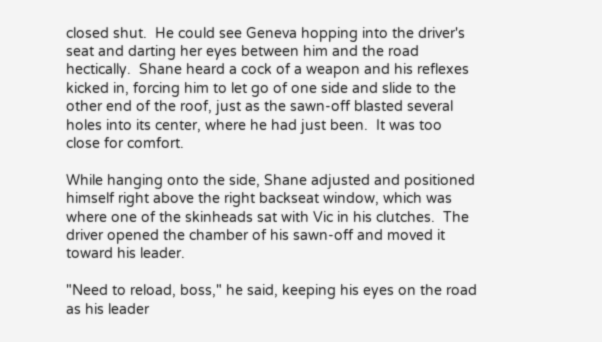closed shut.  He could see Geneva hopping into the driver's seat and darting her eyes between him and the road hectically.  Shane heard a cock of a weapon and his reflexes kicked in, forcing him to let go of one side and slide to the other end of the roof, just as the sawn-off blasted several holes into its center, where he had just been.  It was too close for comfort.

While hanging onto the side, Shane adjusted and positioned himself right above the right backseat window, which was where one of the skinheads sat with Vic in his clutches.  The driver opened the chamber of his sawn-off and moved it toward his leader.

"Need to reload, boss," he said, keeping his eyes on the road as his leader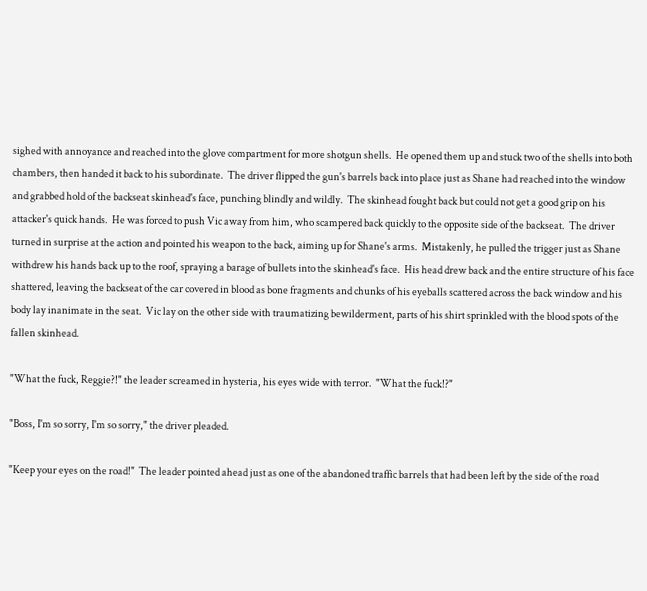sighed with annoyance and reached into the glove compartment for more shotgun shells.  He opened them up and stuck two of the shells into both chambers, then handed it back to his subordinate.  The driver flipped the gun's barrels back into place just as Shane had reached into the window and grabbed hold of the backseat skinhead's face, punching blindly and wildly.  The skinhead fought back but could not get a good grip on his attacker's quick hands.  He was forced to push Vic away from him, who scampered back quickly to the opposite side of the backseat.  The driver turned in surprise at the action and pointed his weapon to the back, aiming up for Shane's arms.  Mistakenly, he pulled the trigger just as Shane withdrew his hands back up to the roof, spraying a barage of bullets into the skinhead's face.  His head drew back and the entire structure of his face shattered, leaving the backseat of the car covered in blood as bone fragments and chunks of his eyeballs scattered across the back window and his body lay inanimate in the seat.  Vic lay on the other side with traumatizing bewilderment, parts of his shirt sprinkled with the blood spots of the fallen skinhead.

"What the fuck, Reggie?!" the leader screamed in hysteria, his eyes wide with terror.  "What the fuck!?"

"Boss, I'm so sorry, I'm so sorry," the driver pleaded.

"Keep your eyes on the road!"  The leader pointed ahead just as one of the abandoned traffic barrels that had been left by the side of the road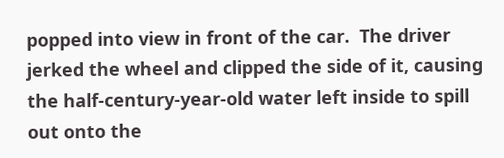popped into view in front of the car.  The driver jerked the wheel and clipped the side of it, causing the half-century-year-old water left inside to spill out onto the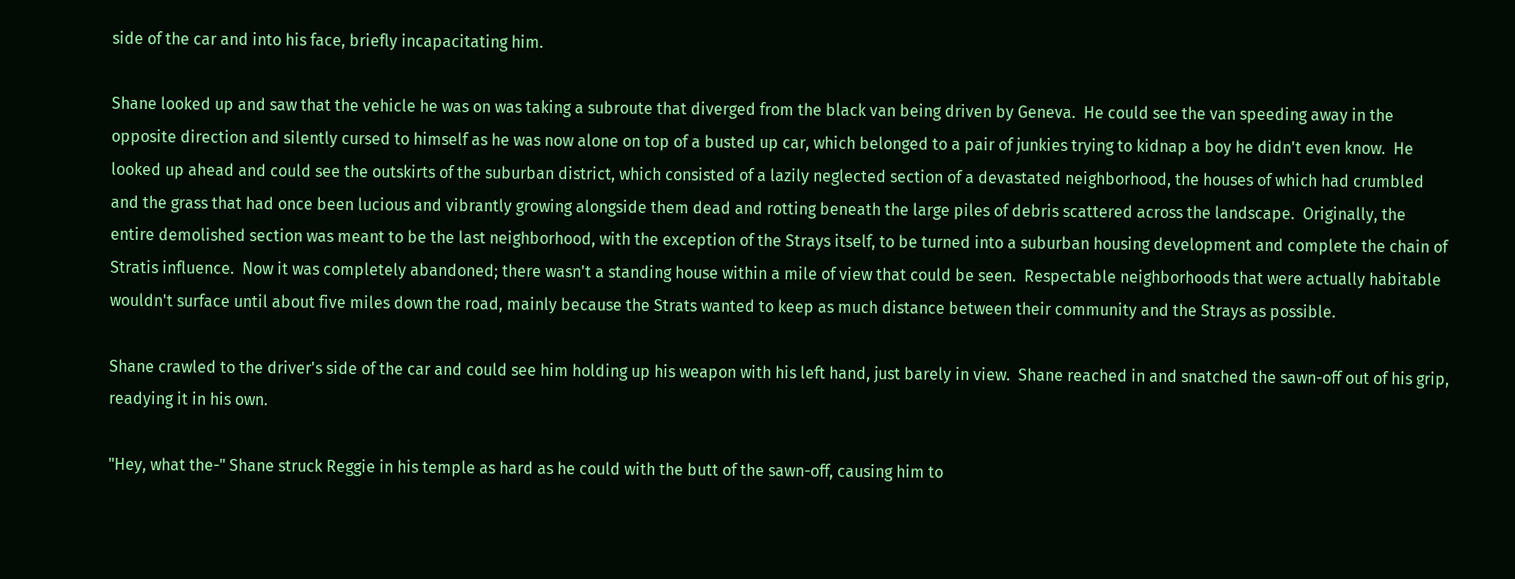side of the car and into his face, briefly incapacitating him.

Shane looked up and saw that the vehicle he was on was taking a subroute that diverged from the black van being driven by Geneva.  He could see the van speeding away in the opposite direction and silently cursed to himself as he was now alone on top of a busted up car, which belonged to a pair of junkies trying to kidnap a boy he didn't even know.  He looked up ahead and could see the outskirts of the suburban district, which consisted of a lazily neglected section of a devastated neighborhood, the houses of which had crumbled and the grass that had once been lucious and vibrantly growing alongside them dead and rotting beneath the large piles of debris scattered across the landscape.  Originally, the entire demolished section was meant to be the last neighborhood, with the exception of the Strays itself, to be turned into a suburban housing development and complete the chain of Stratis influence.  Now it was completely abandoned; there wasn't a standing house within a mile of view that could be seen.  Respectable neighborhoods that were actually habitable wouldn't surface until about five miles down the road, mainly because the Strats wanted to keep as much distance between their community and the Strays as possible.

Shane crawled to the driver's side of the car and could see him holding up his weapon with his left hand, just barely in view.  Shane reached in and snatched the sawn-off out of his grip, readying it in his own.

"Hey, what the-" Shane struck Reggie in his temple as hard as he could with the butt of the sawn-off, causing him to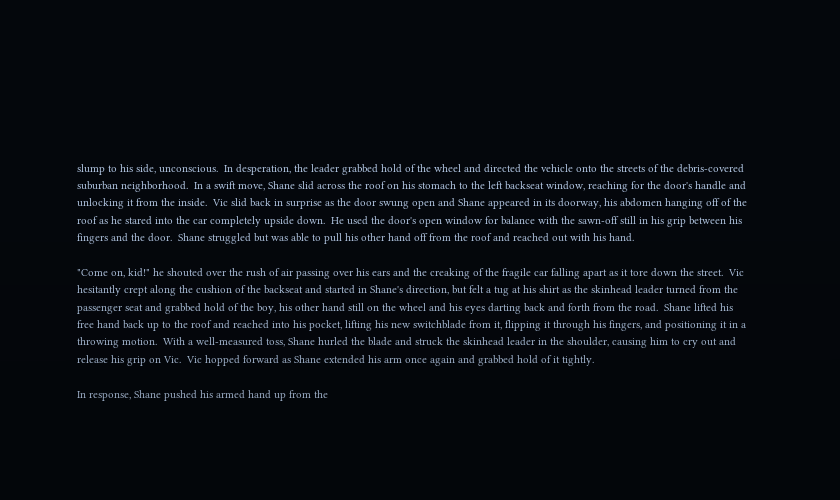slump to his side, unconscious.  In desperation, the leader grabbed hold of the wheel and directed the vehicle onto the streets of the debris-covered suburban neighborhood.  In a swift move, Shane slid across the roof on his stomach to the left backseat window, reaching for the door's handle and unlocking it from the inside.  Vic slid back in surprise as the door swung open and Shane appeared in its doorway, his abdomen hanging off of the roof as he stared into the car completely upside down.  He used the door's open window for balance with the sawn-off still in his grip between his fingers and the door.  Shane struggled but was able to pull his other hand off from the roof and reached out with his hand.

"Come on, kid!" he shouted over the rush of air passing over his ears and the creaking of the fragile car falling apart as it tore down the street.  Vic hesitantly crept along the cushion of the backseat and started in Shane's direction, but felt a tug at his shirt as the skinhead leader turned from the passenger seat and grabbed hold of the boy, his other hand still on the wheel and his eyes darting back and forth from the road.  Shane lifted his free hand back up to the roof and reached into his pocket, lifting his new switchblade from it, flipping it through his fingers, and positioning it in a throwing motion.  With a well-measured toss, Shane hurled the blade and struck the skinhead leader in the shoulder, causing him to cry out and release his grip on Vic.  Vic hopped forward as Shane extended his arm once again and grabbed hold of it tightly.

In response, Shane pushed his armed hand up from the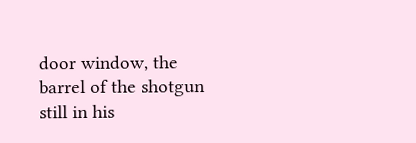door window, the barrel of the shotgun still in his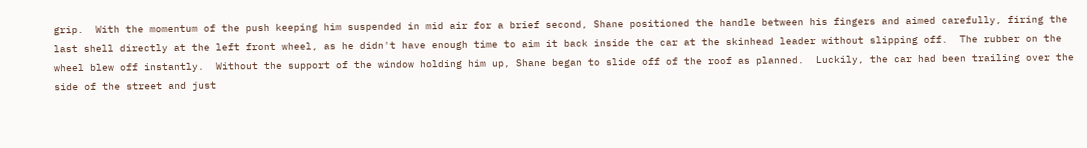grip.  With the momentum of the push keeping him suspended in mid air for a brief second, Shane positioned the handle between his fingers and aimed carefully, firing the last shell directly at the left front wheel, as he didn't have enough time to aim it back inside the car at the skinhead leader without slipping off.  The rubber on the wheel blew off instantly.  Without the support of the window holding him up, Shane began to slide off of the roof as planned.  Luckily, the car had been trailing over the side of the street and just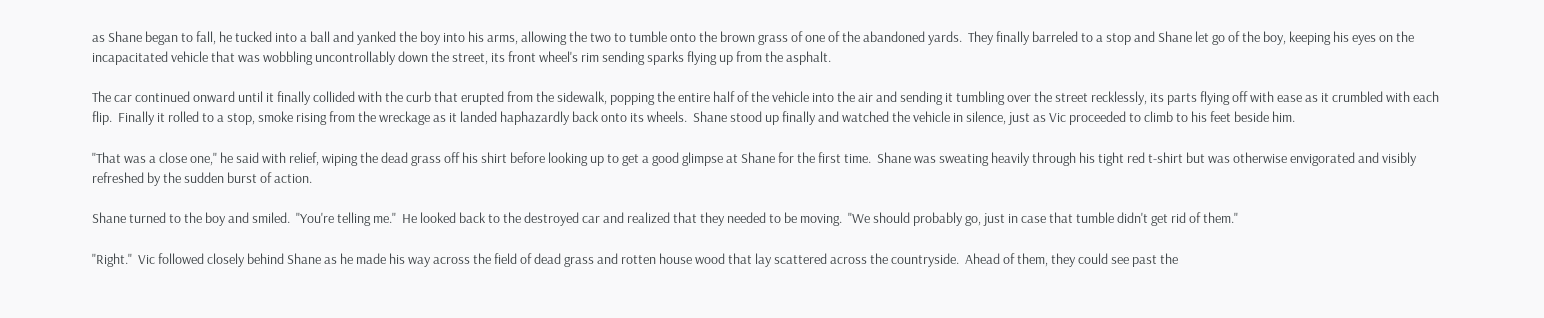as Shane began to fall, he tucked into a ball and yanked the boy into his arms, allowing the two to tumble onto the brown grass of one of the abandoned yards.  They finally barreled to a stop and Shane let go of the boy, keeping his eyes on the incapacitated vehicle that was wobbling uncontrollably down the street, its front wheel's rim sending sparks flying up from the asphalt.

The car continued onward until it finally collided with the curb that erupted from the sidewalk, popping the entire half of the vehicle into the air and sending it tumbling over the street recklessly, its parts flying off with ease as it crumbled with each flip.  Finally it rolled to a stop, smoke rising from the wreckage as it landed haphazardly back onto its wheels.  Shane stood up finally and watched the vehicle in silence, just as Vic proceeded to climb to his feet beside him.

"That was a close one," he said with relief, wiping the dead grass off his shirt before looking up to get a good glimpse at Shane for the first time.  Shane was sweating heavily through his tight red t-shirt but was otherwise envigorated and visibly refreshed by the sudden burst of action.

Shane turned to the boy and smiled.  "You're telling me."  He looked back to the destroyed car and realized that they needed to be moving.  "We should probably go, just in case that tumble didn't get rid of them."

"Right."  Vic followed closely behind Shane as he made his way across the field of dead grass and rotten house wood that lay scattered across the countryside.  Ahead of them, they could see past the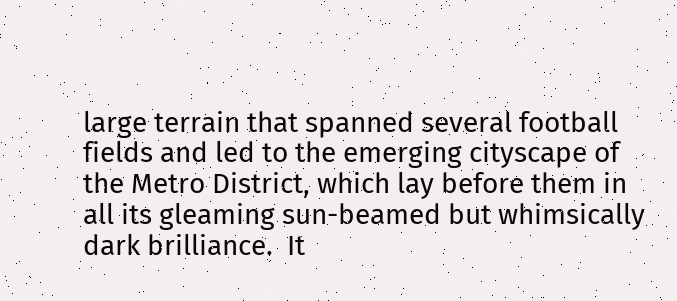large terrain that spanned several football fields and led to the emerging cityscape of the Metro District, which lay before them in all its gleaming sun-beamed but whimsically dark brilliance.  It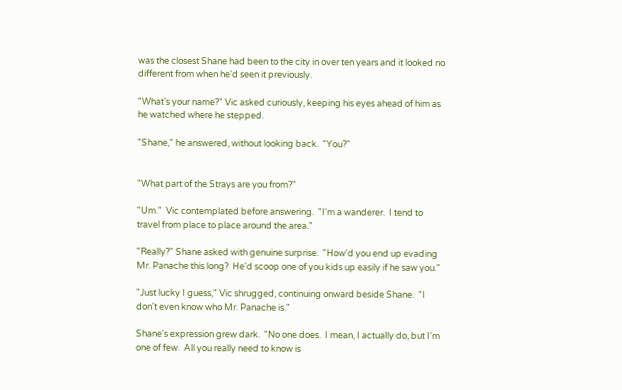was the closest Shane had been to the city in over ten years and it looked no different from when he'd seen it previously.

"What's your name?" Vic asked curiously, keeping his eyes ahead of him as he watched where he stepped.

"Shane," he answered, without looking back.  "You?"


"What part of the Strays are you from?"

"Um."  Vic contemplated before answering.  "I'm a wanderer.  I tend to travel from place to place around the area."

"Really?" Shane asked with genuine surprise.  "How'd you end up evading Mr. Panache this long?  He'd scoop one of you kids up easily if he saw you."

"Just lucky I guess," Vic shrugged, continuing onward beside Shane.  "I don't even know who Mr. Panache is."

Shane's expression grew dark.  "No one does.  I mean, I actually do, but I'm one of few.  All you really need to know is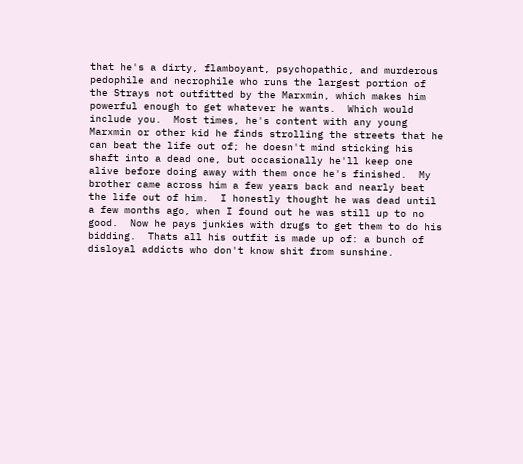that he's a dirty, flamboyant, psychopathic, and murderous pedophile and necrophile who runs the largest portion of the Strays not outfitted by the Marxmin, which makes him powerful enough to get whatever he wants.  Which would include you.  Most times, he's content with any young Marxmin or other kid he finds strolling the streets that he can beat the life out of; he doesn't mind sticking his shaft into a dead one, but occasionally he'll keep one alive before doing away with them once he's finished.  My brother came across him a few years back and nearly beat the life out of him.  I honestly thought he was dead until a few months ago, when I found out he was still up to no good.  Now he pays junkies with drugs to get them to do his bidding.  Thats all his outfit is made up of: a bunch of disloyal addicts who don't know shit from sunshine.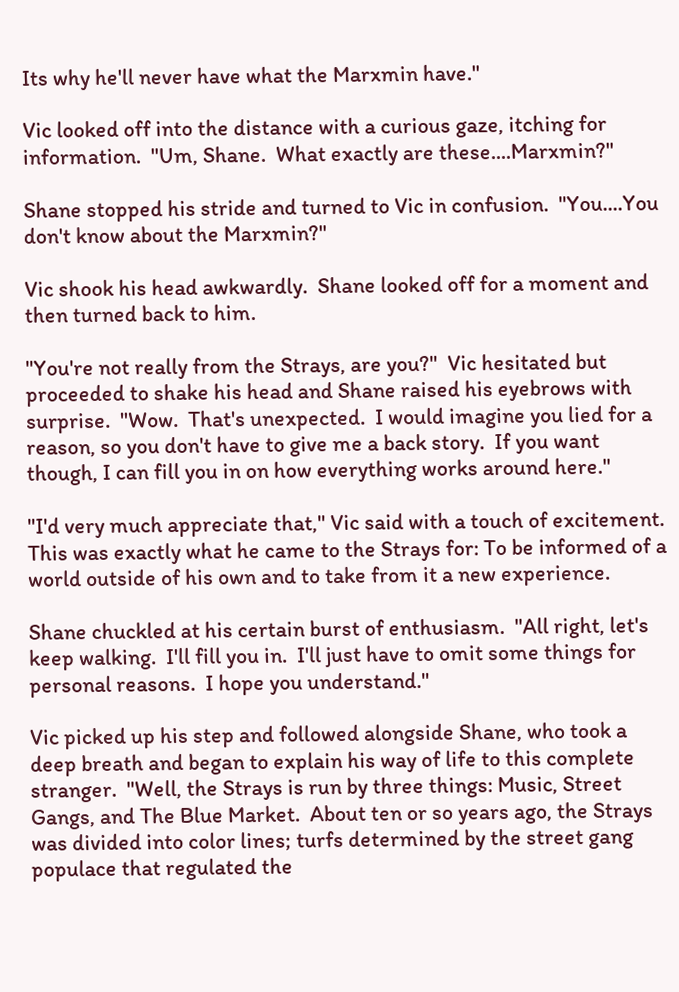Its why he'll never have what the Marxmin have."

Vic looked off into the distance with a curious gaze, itching for information.  "Um, Shane.  What exactly are these....Marxmin?"

Shane stopped his stride and turned to Vic in confusion.  "You....You don't know about the Marxmin?"

Vic shook his head awkwardly.  Shane looked off for a moment and then turned back to him.

"You're not really from the Strays, are you?"  Vic hesitated but proceeded to shake his head and Shane raised his eyebrows with surprise.  "Wow.  That's unexpected.  I would imagine you lied for a reason, so you don't have to give me a back story.  If you want though, I can fill you in on how everything works around here."

"I'd very much appreciate that," Vic said with a touch of excitement.  This was exactly what he came to the Strays for: To be informed of a world outside of his own and to take from it a new experience.

Shane chuckled at his certain burst of enthusiasm.  "All right, let's keep walking.  I'll fill you in.  I'll just have to omit some things for personal reasons.  I hope you understand."

Vic picked up his step and followed alongside Shane, who took a deep breath and began to explain his way of life to this complete stranger.  "Well, the Strays is run by three things: Music, Street Gangs, and The Blue Market.  About ten or so years ago, the Strays was divided into color lines; turfs determined by the street gang populace that regulated the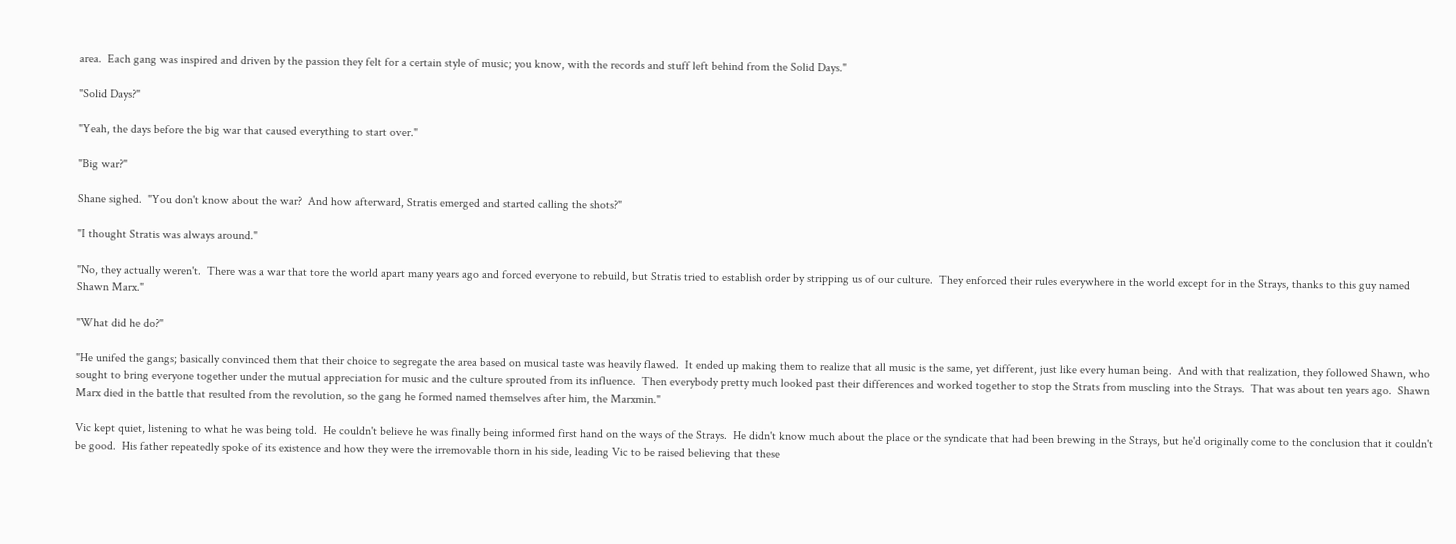area.  Each gang was inspired and driven by the passion they felt for a certain style of music; you know, with the records and stuff left behind from the Solid Days."

"Solid Days?"

"Yeah, the days before the big war that caused everything to start over."

"Big war?"

Shane sighed.  "You don't know about the war?  And how afterward, Stratis emerged and started calling the shots?"

"I thought Stratis was always around."

"No, they actually weren't.  There was a war that tore the world apart many years ago and forced everyone to rebuild, but Stratis tried to establish order by stripping us of our culture.  They enforced their rules everywhere in the world except for in the Strays, thanks to this guy named Shawn Marx."

"What did he do?"

"He unifed the gangs; basically convinced them that their choice to segregate the area based on musical taste was heavily flawed.  It ended up making them to realize that all music is the same, yet different, just like every human being.  And with that realization, they followed Shawn, who sought to bring everyone together under the mutual appreciation for music and the culture sprouted from its influence.  Then everybody pretty much looked past their differences and worked together to stop the Strats from muscling into the Strays.  That was about ten years ago.  Shawn Marx died in the battle that resulted from the revolution, so the gang he formed named themselves after him, the Marxmin."

Vic kept quiet, listening to what he was being told.  He couldn't believe he was finally being informed first hand on the ways of the Strays.  He didn't know much about the place or the syndicate that had been brewing in the Strays, but he'd originally come to the conclusion that it couldn't be good.  His father repeatedly spoke of its existence and how they were the irremovable thorn in his side, leading Vic to be raised believing that these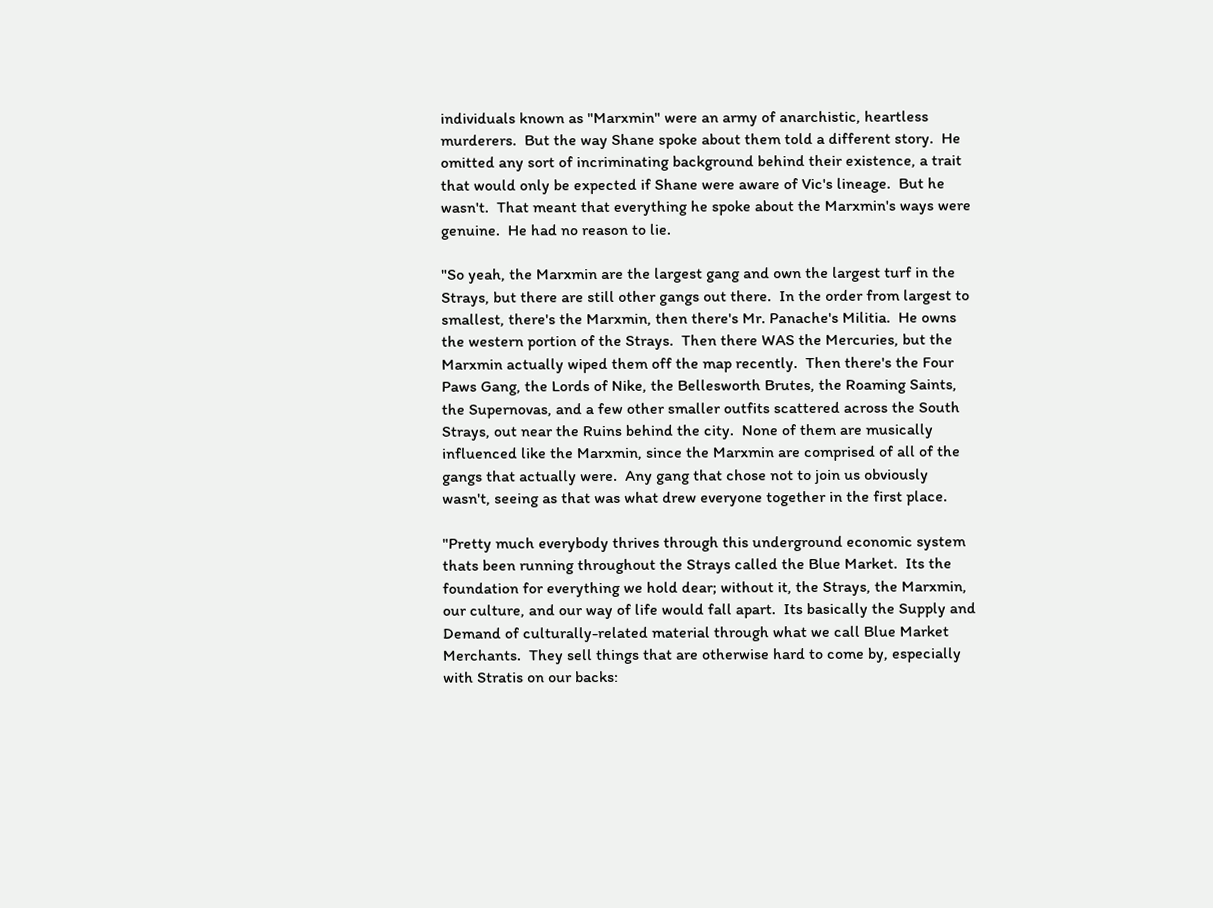individuals known as "Marxmin" were an army of anarchistic, heartless murderers.  But the way Shane spoke about them told a different story.  He omitted any sort of incriminating background behind their existence, a trait that would only be expected if Shane were aware of Vic's lineage.  But he wasn't.  That meant that everything he spoke about the Marxmin's ways were genuine.  He had no reason to lie.

"So yeah, the Marxmin are the largest gang and own the largest turf in the Strays, but there are still other gangs out there.  In the order from largest to smallest, there's the Marxmin, then there's Mr. Panache's Militia.  He owns the western portion of the Strays.  Then there WAS the Mercuries, but the Marxmin actually wiped them off the map recently.  Then there's the Four Paws Gang, the Lords of Nike, the Bellesworth Brutes, the Roaming Saints, the Supernovas, and a few other smaller outfits scattered across the South Strays, out near the Ruins behind the city.  None of them are musically influenced like the Marxmin, since the Marxmin are comprised of all of the gangs that actually were.  Any gang that chose not to join us obviously wasn't, seeing as that was what drew everyone together in the first place.

"Pretty much everybody thrives through this underground economic system thats been running throughout the Strays called the Blue Market.  Its the foundation for everything we hold dear; without it, the Strays, the Marxmin, our culture, and our way of life would fall apart.  Its basically the Supply and Demand of culturally-related material through what we call Blue Market Merchants.  They sell things that are otherwise hard to come by, especially with Stratis on our backs: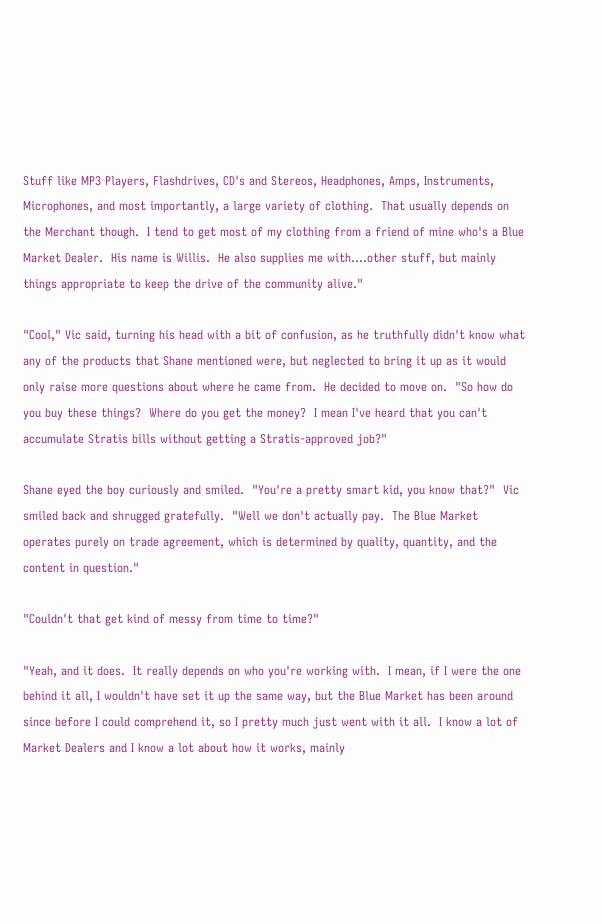Stuff like MP3 Players, Flashdrives, CD's and Stereos, Headphones, Amps, Instruments, Microphones, and most importantly, a large variety of clothing.  That usually depends on the Merchant though.  I tend to get most of my clothing from a friend of mine who's a Blue Market Dealer.  His name is Willis.  He also supplies me with....other stuff, but mainly things appropriate to keep the drive of the community alive."

"Cool," Vic said, turning his head with a bit of confusion, as he truthfully didn't know what any of the products that Shane mentioned were, but neglected to bring it up as it would only raise more questions about where he came from.  He decided to move on.  "So how do you buy these things?  Where do you get the money?  I mean I've heard that you can't accumulate Stratis bills without getting a Stratis-approved job?"

Shane eyed the boy curiously and smiled.  "You're a pretty smart kid, you know that?"  Vic smiled back and shrugged gratefully.  "Well we don't actually pay.  The Blue Market operates purely on trade agreement, which is determined by quality, quantity, and the content in question."

"Couldn't that get kind of messy from time to time?"

"Yeah, and it does.  It really depends on who you're working with.  I mean, if I were the one behind it all, I wouldn't have set it up the same way, but the Blue Market has been around since before I could comprehend it, so I pretty much just went with it all.  I know a lot of Market Dealers and I know a lot about how it works, mainly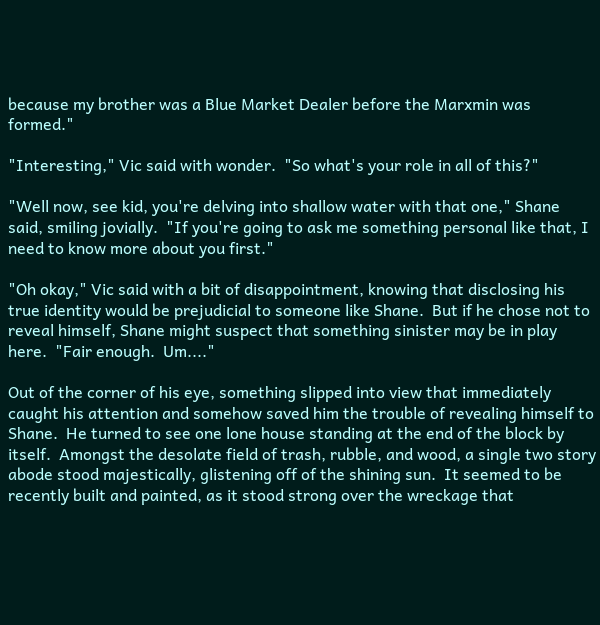because my brother was a Blue Market Dealer before the Marxmin was formed."

"Interesting," Vic said with wonder.  "So what's your role in all of this?"

"Well now, see kid, you're delving into shallow water with that one," Shane said, smiling jovially.  "If you're going to ask me something personal like that, I need to know more about you first."

"Oh okay," Vic said with a bit of disappointment, knowing that disclosing his true identity would be prejudicial to someone like Shane.  But if he chose not to reveal himself, Shane might suspect that something sinister may be in play here.  "Fair enough.  Um...."

Out of the corner of his eye, something slipped into view that immediately caught his attention and somehow saved him the trouble of revealing himself to Shane.  He turned to see one lone house standing at the end of the block by itself.  Amongst the desolate field of trash, rubble, and wood, a single two story abode stood majestically, glistening off of the shining sun.  It seemed to be recently built and painted, as it stood strong over the wreckage that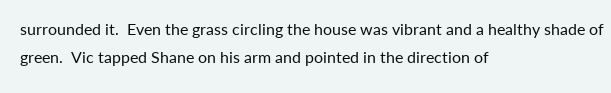surrounded it.  Even the grass circling the house was vibrant and a healthy shade of green.  Vic tapped Shane on his arm and pointed in the direction of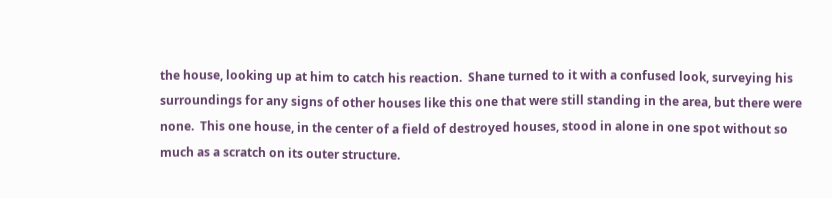the house, looking up at him to catch his reaction.  Shane turned to it with a confused look, surveying his surroundings for any signs of other houses like this one that were still standing in the area, but there were none.  This one house, in the center of a field of destroyed houses, stood in alone in one spot without so much as a scratch on its outer structure.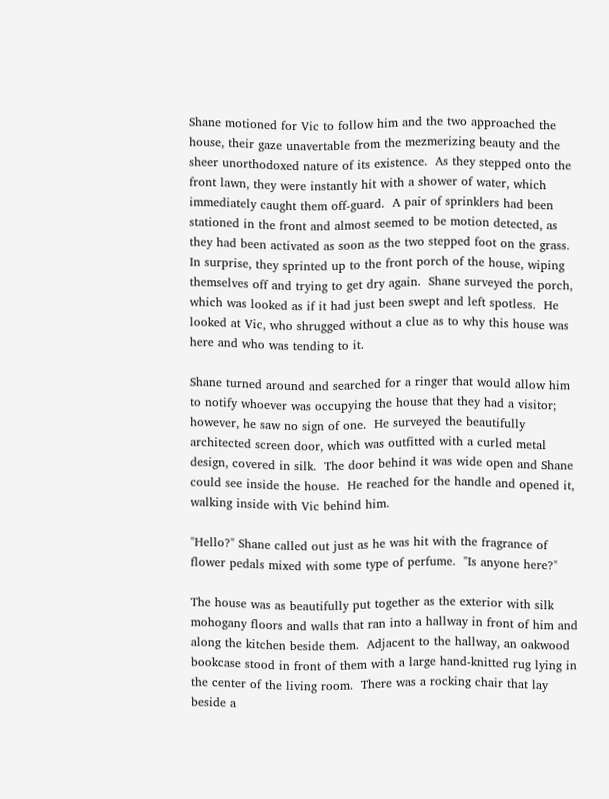Shane motioned for Vic to follow him and the two approached the house, their gaze unavertable from the mezmerizing beauty and the sheer unorthodoxed nature of its existence.  As they stepped onto the front lawn, they were instantly hit with a shower of water, which immediately caught them off-guard.  A pair of sprinklers had been stationed in the front and almost seemed to be motion detected, as they had been activated as soon as the two stepped foot on the grass.  In surprise, they sprinted up to the front porch of the house, wiping themselves off and trying to get dry again.  Shane surveyed the porch, which was looked as if it had just been swept and left spotless.  He looked at Vic, who shrugged without a clue as to why this house was here and who was tending to it.

Shane turned around and searched for a ringer that would allow him to notify whoever was occupying the house that they had a visitor; however, he saw no sign of one.  He surveyed the beautifully architected screen door, which was outfitted with a curled metal design, covered in silk.  The door behind it was wide open and Shane could see inside the house.  He reached for the handle and opened it, walking inside with Vic behind him.

"Hello?" Shane called out just as he was hit with the fragrance of flower pedals mixed with some type of perfume.  "Is anyone here?"

The house was as beautifully put together as the exterior with silk mohogany floors and walls that ran into a hallway in front of him and along the kitchen beside them.  Adjacent to the hallway, an oakwood bookcase stood in front of them with a large hand-knitted rug lying in the center of the living room.  There was a rocking chair that lay beside a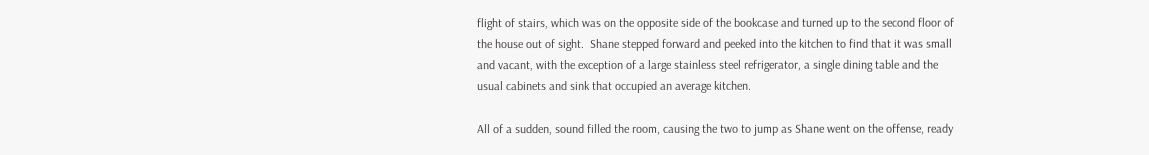flight of stairs, which was on the opposite side of the bookcase and turned up to the second floor of the house out of sight.  Shane stepped forward and peeked into the kitchen to find that it was small and vacant, with the exception of a large stainless steel refrigerator, a single dining table and the usual cabinets and sink that occupied an average kitchen.

All of a sudden, sound filled the room, causing the two to jump as Shane went on the offense, ready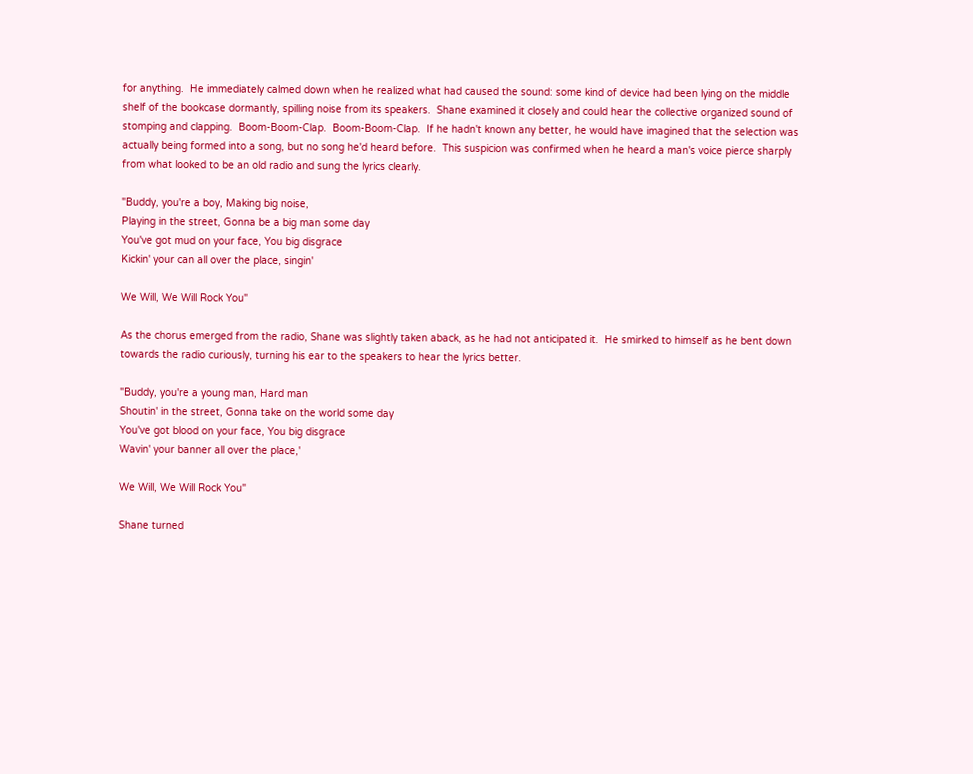for anything.  He immediately calmed down when he realized what had caused the sound: some kind of device had been lying on the middle shelf of the bookcase dormantly, spilling noise from its speakers.  Shane examined it closely and could hear the collective organized sound of stomping and clapping.  Boom-Boom-Clap.  Boom-Boom-Clap.  If he hadn't known any better, he would have imagined that the selection was actually being formed into a song, but no song he'd heard before.  This suspicion was confirmed when he heard a man's voice pierce sharply from what looked to be an old radio and sung the lyrics clearly.

"Buddy, you're a boy, Making big noise,
Playing in the street, Gonna be a big man some day
You've got mud on your face, You big disgrace
Kickin' your can all over the place, singin'

We Will, We Will Rock You"

As the chorus emerged from the radio, Shane was slightly taken aback, as he had not anticipated it.  He smirked to himself as he bent down towards the radio curiously, turning his ear to the speakers to hear the lyrics better.

"Buddy, you're a young man, Hard man
Shoutin' in the street, Gonna take on the world some day
You've got blood on your face, You big disgrace
Wavin' your banner all over the place,'

We Will, We Will Rock You"

Shane turned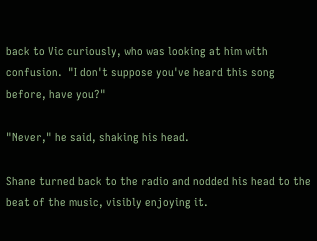back to Vic curiously, who was looking at him with confusion.  "I don't suppose you've heard this song before, have you?"

"Never," he said, shaking his head.

Shane turned back to the radio and nodded his head to the beat of the music, visibly enjoying it.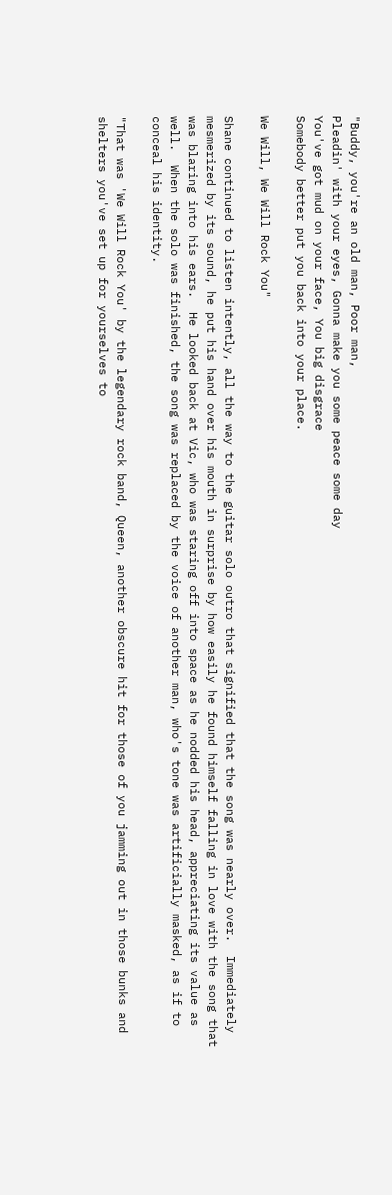"Buddy, you're an old man, Poor man,
Pleadin' with your eyes, Gonna make you some peace some day
You've got mud on your face, You big disgrace
Somebody better put you back into your place.

We Will, We Will Rock You"

Shane continued to listen intently, all the way to the guitar solo outro that signified that the song was nearly over.  Immediately mesmerized by its sound, he put his hand over his mouth in surprise by how easily he found himself falling in love with the song that was blaring into his ears.  He looked back at Vic, who was staring off into space as he nodded his head, appreciating its value as well.  When the solo was finished, the song was replaced by the voice of another man, who's tone was artificially masked, as if to conceal his identity.

"That was 'We Will Rock You' by the legendary rock band, Queen, another obscure hit for those of you jamming out in those bunks and shelters you've set up for yourselves to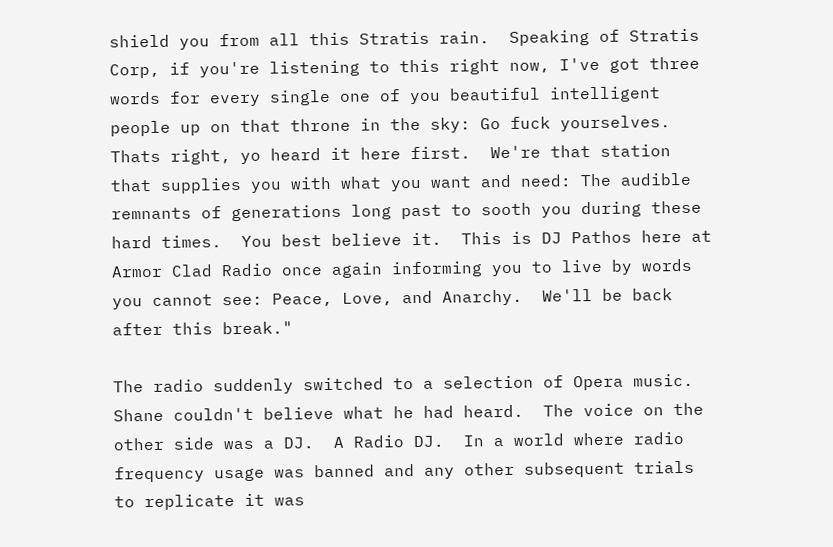shield you from all this Stratis rain.  Speaking of Stratis Corp, if you're listening to this right now, I've got three words for every single one of you beautiful intelligent people up on that throne in the sky: Go fuck yourselves.  Thats right, yo heard it here first.  We're that station that supplies you with what you want and need: The audible remnants of generations long past to sooth you during these hard times.  You best believe it.  This is DJ Pathos here at Armor Clad Radio once again informing you to live by words you cannot see: Peace, Love, and Anarchy.  We'll be back after this break."

The radio suddenly switched to a selection of Opera music.  Shane couldn't believe what he had heard.  The voice on the other side was a DJ.  A Radio DJ.  In a world where radio frequency usage was banned and any other subsequent trials to replicate it was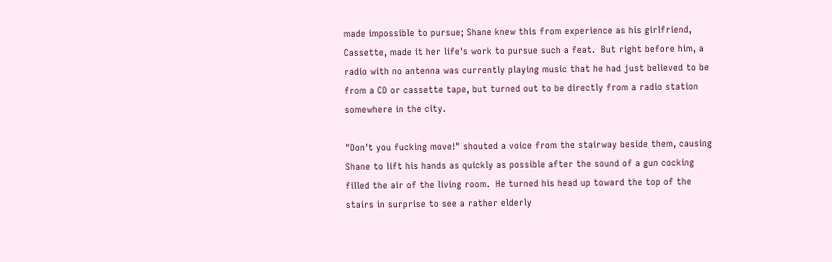made impossible to pursue; Shane knew this from experience as his girlfriend, Cassette, made it her life's work to pursue such a feat.  But right before him, a radio with no antenna was currently playing music that he had just believed to be from a CD or cassette tape, but turned out to be directly from a radio station somewhere in the city.

"Don't you fucking move!" shouted a voice from the stairway beside them, causing Shane to lift his hands as quickly as possible after the sound of a gun cocking filled the air of the living room.  He turned his head up toward the top of the stairs in surprise to see a rather elderly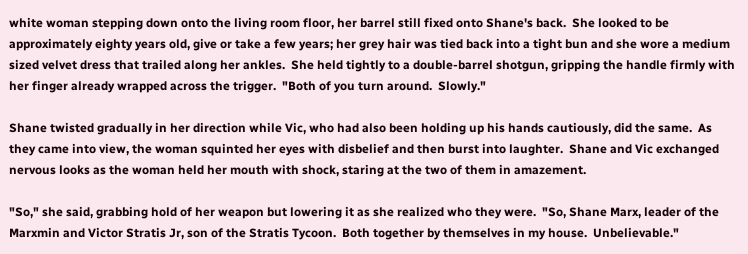white woman stepping down onto the living room floor, her barrel still fixed onto Shane's back.  She looked to be approximately eighty years old, give or take a few years; her grey hair was tied back into a tight bun and she wore a medium sized velvet dress that trailed along her ankles.  She held tightly to a double-barrel shotgun, gripping the handle firmly with her finger already wrapped across the trigger.  "Both of you turn around.  Slowly."

Shane twisted gradually in her direction while Vic, who had also been holding up his hands cautiously, did the same.  As they came into view, the woman squinted her eyes with disbelief and then burst into laughter.  Shane and Vic exchanged nervous looks as the woman held her mouth with shock, staring at the two of them in amazement.

"So," she said, grabbing hold of her weapon but lowering it as she realized who they were.  "So, Shane Marx, leader of the Marxmin and Victor Stratis Jr, son of the Stratis Tycoon.  Both together by themselves in my house.  Unbelievable."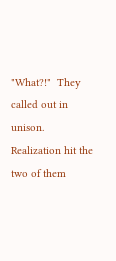"What?!"  They called out in unison.  Realization hit the two of them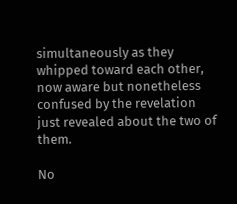simultaneously as they whipped toward each other, now aware but nonetheless confused by the revelation just revealed about the two of them.

No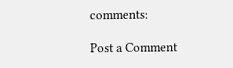comments:

Post a Comment